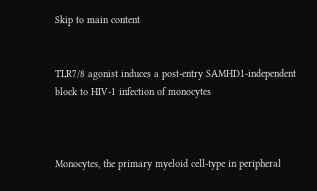Skip to main content


TLR7/8 agonist induces a post-entry SAMHD1-independent block to HIV-1 infection of monocytes



Monocytes, the primary myeloid cell-type in peripheral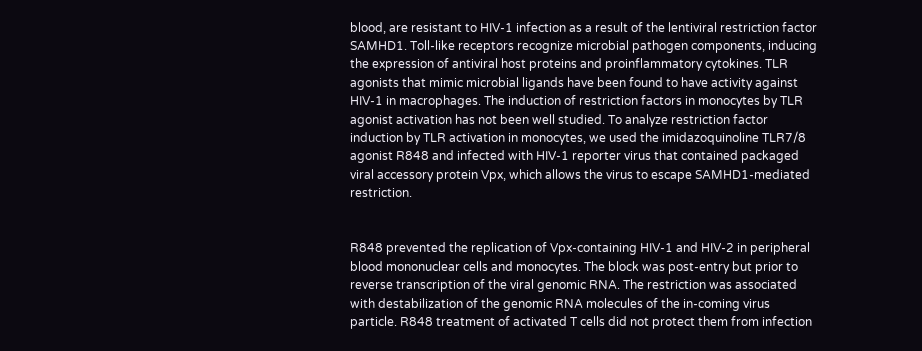blood, are resistant to HIV-1 infection as a result of the lentiviral restriction factor SAMHD1. Toll-like receptors recognize microbial pathogen components, inducing the expression of antiviral host proteins and proinflammatory cytokines. TLR agonists that mimic microbial ligands have been found to have activity against HIV-1 in macrophages. The induction of restriction factors in monocytes by TLR agonist activation has not been well studied. To analyze restriction factor induction by TLR activation in monocytes, we used the imidazoquinoline TLR7/8 agonist R848 and infected with HIV-1 reporter virus that contained packaged viral accessory protein Vpx, which allows the virus to escape SAMHD1-mediated restriction.


R848 prevented the replication of Vpx-containing HIV-1 and HIV-2 in peripheral blood mononuclear cells and monocytes. The block was post-entry but prior to reverse transcription of the viral genomic RNA. The restriction was associated with destabilization of the genomic RNA molecules of the in-coming virus particle. R848 treatment of activated T cells did not protect them from infection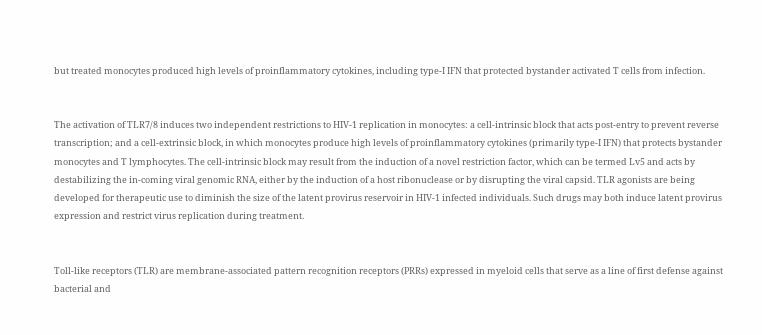but treated monocytes produced high levels of proinflammatory cytokines, including type-I IFN that protected bystander activated T cells from infection.


The activation of TLR7/8 induces two independent restrictions to HIV-1 replication in monocytes: a cell-intrinsic block that acts post-entry to prevent reverse transcription; and a cell-extrinsic block, in which monocytes produce high levels of proinflammatory cytokines (primarily type-I IFN) that protects bystander monocytes and T lymphocytes. The cell-intrinsic block may result from the induction of a novel restriction factor, which can be termed Lv5 and acts by destabilizing the in-coming viral genomic RNA, either by the induction of a host ribonuclease or by disrupting the viral capsid. TLR agonists are being developed for therapeutic use to diminish the size of the latent provirus reservoir in HIV-1 infected individuals. Such drugs may both induce latent provirus expression and restrict virus replication during treatment.


Toll-like receptors (TLR) are membrane-associated pattern recognition receptors (PRRs) expressed in myeloid cells that serve as a line of first defense against bacterial and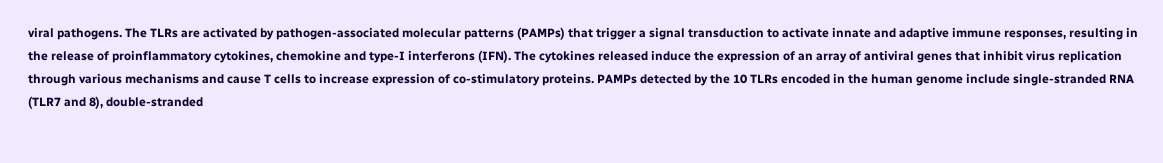viral pathogens. The TLRs are activated by pathogen-associated molecular patterns (PAMPs) that trigger a signal transduction to activate innate and adaptive immune responses, resulting in the release of proinflammatory cytokines, chemokine and type-I interferons (IFN). The cytokines released induce the expression of an array of antiviral genes that inhibit virus replication through various mechanisms and cause T cells to increase expression of co-stimulatory proteins. PAMPs detected by the 10 TLRs encoded in the human genome include single-stranded RNA (TLR7 and 8), double-stranded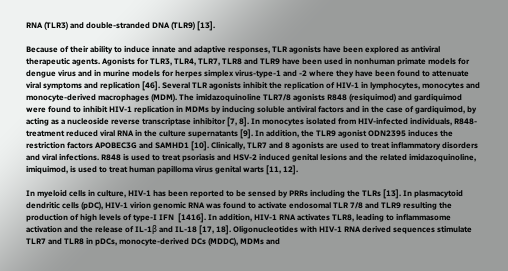RNA (TLR3) and double-stranded DNA (TLR9) [13].

Because of their ability to induce innate and adaptive responses, TLR agonists have been explored as antiviral therapeutic agents. Agonists for TLR3, TLR4, TLR7, TLR8 and TLR9 have been used in nonhuman primate models for dengue virus and in murine models for herpes simplex virus-type-1 and -2 where they have been found to attenuate viral symptoms and replication [46]. Several TLR agonists inhibit the replication of HIV-1 in lymphocytes, monocytes and monocyte-derived macrophages (MDM). The imidazoquinoline TLR7/8 agonists R848 (resiquimod) and gardiquimod were found to inhibit HIV-1 replication in MDMs by inducing soluble antiviral factors and in the case of gardiquimod, by acting as a nucleoside reverse transcriptase inhibitor [7, 8]. In monocytes isolated from HIV-infected individuals, R848-treatment reduced viral RNA in the culture supernatants [9]. In addition, the TLR9 agonist ODN2395 induces the restriction factors APOBEC3G and SAMHD1 [10]. Clinically, TLR7 and 8 agonists are used to treat inflammatory disorders and viral infections. R848 is used to treat psoriasis and HSV-2 induced genital lesions and the related imidazoquinoline, imiquimod, is used to treat human papilloma virus genital warts [11, 12].

In myeloid cells in culture, HIV-1 has been reported to be sensed by PRRs including the TLRs [13]. In plasmacytoid dendritic cells (pDC), HIV-1 virion genomic RNA was found to activate endosomal TLR 7/8 and TLR9 resulting the production of high levels of type-I IFN  [1416]. In addition, HIV-1 RNA activates TLR8, leading to inflammasome activation and the release of IL-1β and IL-18 [17, 18]. Oligonucleotides with HIV-1 RNA derived sequences stimulate TLR7 and TLR8 in pDCs, monocyte-derived DCs (MDDC), MDMs and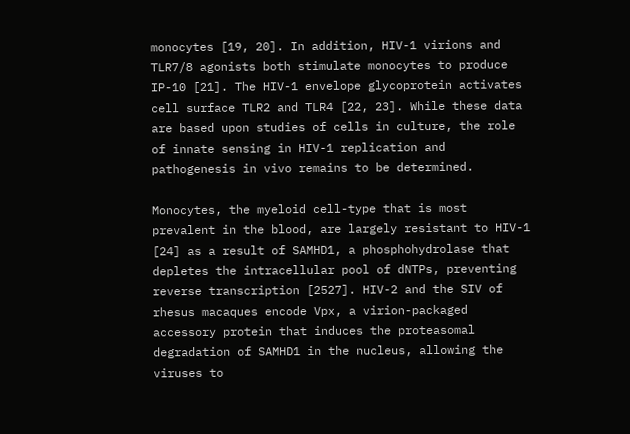monocytes [19, 20]. In addition, HIV-1 virions and TLR7/8 agonists both stimulate monocytes to produce IP-10 [21]. The HIV-1 envelope glycoprotein activates cell surface TLR2 and TLR4 [22, 23]. While these data are based upon studies of cells in culture, the role of innate sensing in HIV-1 replication and pathogenesis in vivo remains to be determined.

Monocytes, the myeloid cell-type that is most prevalent in the blood, are largely resistant to HIV-1 [24] as a result of SAMHD1, a phosphohydrolase that depletes the intracellular pool of dNTPs, preventing reverse transcription [2527]. HIV-2 and the SIV of rhesus macaques encode Vpx, a virion-packaged accessory protein that induces the proteasomal degradation of SAMHD1 in the nucleus, allowing the viruses to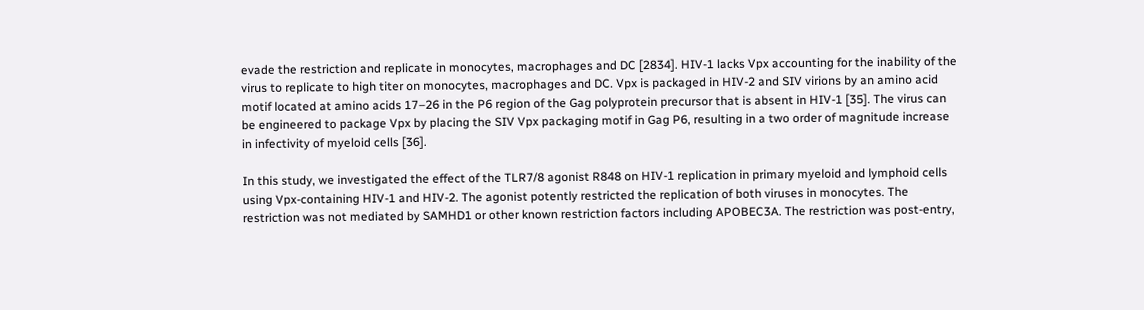evade the restriction and replicate in monocytes, macrophages and DC [2834]. HIV-1 lacks Vpx accounting for the inability of the virus to replicate to high titer on monocytes, macrophages and DC. Vpx is packaged in HIV-2 and SIV virions by an amino acid motif located at amino acids 17–26 in the P6 region of the Gag polyprotein precursor that is absent in HIV-1 [35]. The virus can be engineered to package Vpx by placing the SIV Vpx packaging motif in Gag P6, resulting in a two order of magnitude increase in infectivity of myeloid cells [36].

In this study, we investigated the effect of the TLR7/8 agonist R848 on HIV-1 replication in primary myeloid and lymphoid cells using Vpx-containing HIV-1 and HIV-2. The agonist potently restricted the replication of both viruses in monocytes. The restriction was not mediated by SAMHD1 or other known restriction factors including APOBEC3A. The restriction was post-entry,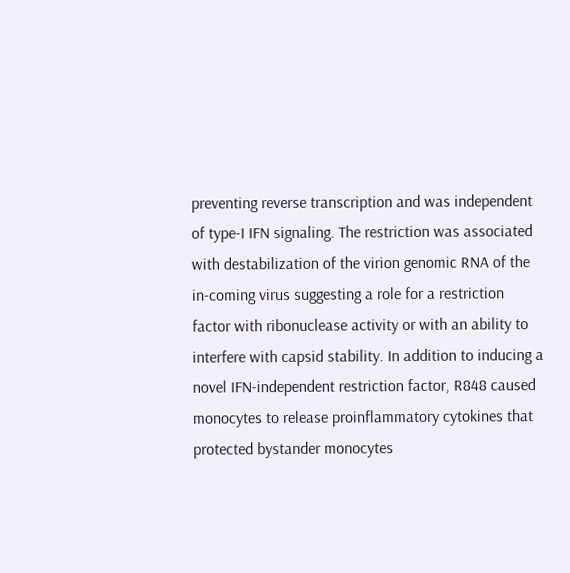preventing reverse transcription and was independent of type-I IFN signaling. The restriction was associated with destabilization of the virion genomic RNA of the in-coming virus suggesting a role for a restriction factor with ribonuclease activity or with an ability to interfere with capsid stability. In addition to inducing a novel IFN-independent restriction factor, R848 caused monocytes to release proinflammatory cytokines that protected bystander monocytes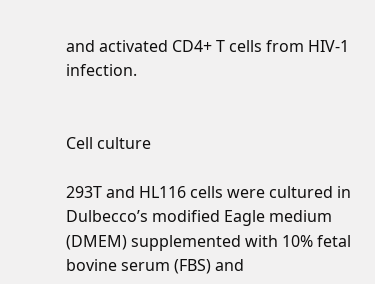and activated CD4+ T cells from HIV-1 infection.


Cell culture

293T and HL116 cells were cultured in Dulbecco’s modified Eagle medium (DMEM) supplemented with 10% fetal bovine serum (FBS) and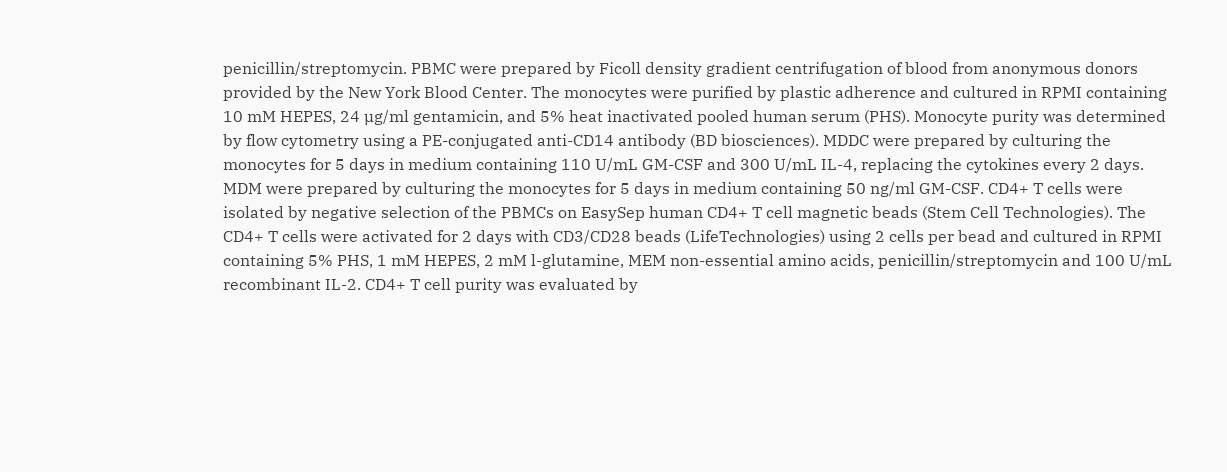penicillin/streptomycin. PBMC were prepared by Ficoll density gradient centrifugation of blood from anonymous donors provided by the New York Blood Center. The monocytes were purified by plastic adherence and cultured in RPMI containing 10 mM HEPES, 24 µg/ml gentamicin, and 5% heat inactivated pooled human serum (PHS). Monocyte purity was determined by flow cytometry using a PE-conjugated anti-CD14 antibody (BD biosciences). MDDC were prepared by culturing the monocytes for 5 days in medium containing 110 U/mL GM-CSF and 300 U/mL IL-4, replacing the cytokines every 2 days. MDM were prepared by culturing the monocytes for 5 days in medium containing 50 ng/ml GM-CSF. CD4+ T cells were isolated by negative selection of the PBMCs on EasySep human CD4+ T cell magnetic beads (Stem Cell Technologies). The CD4+ T cells were activated for 2 days with CD3/CD28 beads (LifeTechnologies) using 2 cells per bead and cultured in RPMI containing 5% PHS, 1 mM HEPES, 2 mM l-glutamine, MEM non-essential amino acids, penicillin/streptomycin and 100 U/mL recombinant IL-2. CD4+ T cell purity was evaluated by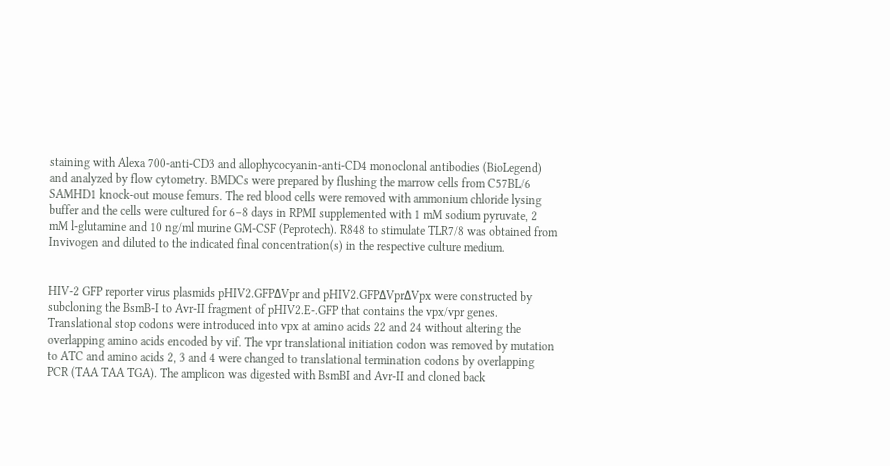staining with Alexa 700-anti-CD3 and allophycocyanin-anti-CD4 monoclonal antibodies (BioLegend) and analyzed by flow cytometry. BMDCs were prepared by flushing the marrow cells from C57BL/6 SAMHD1 knock-out mouse femurs. The red blood cells were removed with ammonium chloride lysing buffer and the cells were cultured for 6–8 days in RPMI supplemented with 1 mM sodium pyruvate, 2 mM l-glutamine and 10 ng/ml murine GM-CSF (Peprotech). R848 to stimulate TLR7/8 was obtained from Invivogen and diluted to the indicated final concentration(s) in the respective culture medium.


HIV-2 GFP reporter virus plasmids pHIV2.GFPΔVpr and pHIV2.GFPΔVprΔVpx were constructed by subcloning the BsmB-I to Avr-II fragment of pHIV2.E-.GFP that contains the vpx/vpr genes. Translational stop codons were introduced into vpx at amino acids 22 and 24 without altering the overlapping amino acids encoded by vif. The vpr translational initiation codon was removed by mutation to ATC and amino acids 2, 3 and 4 were changed to translational termination codons by overlapping PCR (TAA TAA TGA). The amplicon was digested with BsmBI and Avr-II and cloned back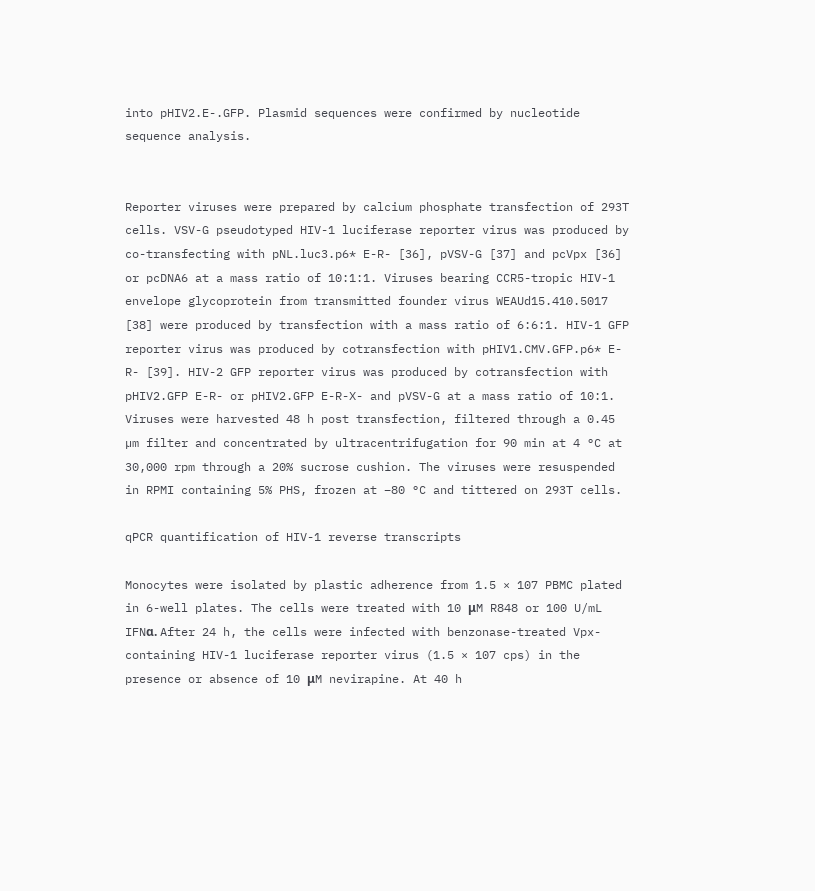into pHIV2.E-.GFP. Plasmid sequences were confirmed by nucleotide sequence analysis.


Reporter viruses were prepared by calcium phosphate transfection of 293T cells. VSV-G pseudotyped HIV-1 luciferase reporter virus was produced by co-transfecting with pNL.luc3.p6* E-R- [36], pVSV-G [37] and pcVpx [36] or pcDNA6 at a mass ratio of 10:1:1. Viruses bearing CCR5-tropic HIV-1 envelope glycoprotein from transmitted founder virus WEAUd15.410.5017 [38] were produced by transfection with a mass ratio of 6:6:1. HIV-1 GFP reporter virus was produced by cotransfection with pHIV1.CMV.GFP.p6* E-R- [39]. HIV-2 GFP reporter virus was produced by cotransfection with pHIV2.GFP E-R- or pHIV2.GFP E-R-X- and pVSV-G at a mass ratio of 10:1. Viruses were harvested 48 h post transfection, filtered through a 0.45 µm filter and concentrated by ultracentrifugation for 90 min at 4 °C at 30,000 rpm through a 20% sucrose cushion. The viruses were resuspended in RPMI containing 5% PHS, frozen at −80 °C and tittered on 293T cells.

qPCR quantification of HIV-1 reverse transcripts

Monocytes were isolated by plastic adherence from 1.5 × 107 PBMC plated in 6-well plates. The cells were treated with 10 μM R848 or 100 U/mL IFNα. After 24 h, the cells were infected with benzonase-treated Vpx-containing HIV-1 luciferase reporter virus (1.5 × 107 cps) in the presence or absence of 10 μM nevirapine. At 40 h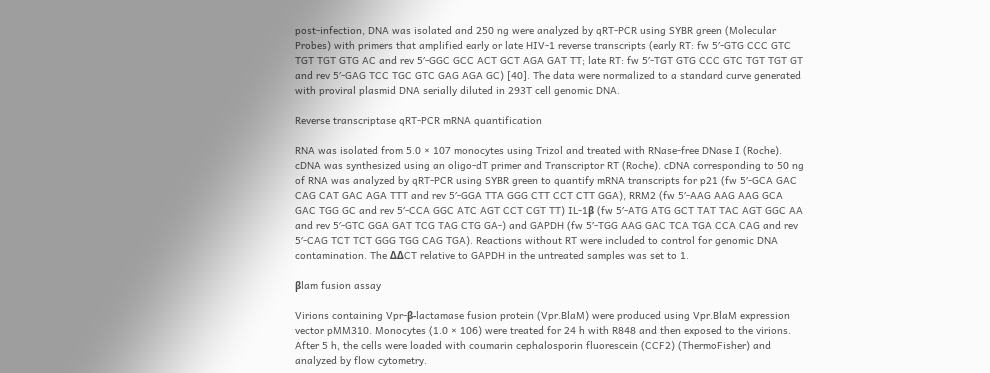post-infection, DNA was isolated and 250 ng were analyzed by qRT-PCR using SYBR green (Molecular Probes) with primers that amplified early or late HIV-1 reverse transcripts (early RT: fw 5′-GTG CCC GTC TGT TGT GTG AC and rev 5′-GGC GCC ACT GCT AGA GAT TT; late RT: fw 5′-TGT GTG CCC GTC TGT TGT GT and rev 5′-GAG TCC TGC GTC GAG AGA GC) [40]. The data were normalized to a standard curve generated with proviral plasmid DNA serially diluted in 293T cell genomic DNA.

Reverse transcriptase qRT-PCR mRNA quantification

RNA was isolated from 5.0 × 107 monocytes using Trizol and treated with RNase-free DNase I (Roche). cDNA was synthesized using an oligo-dT primer and Transcriptor RT (Roche). cDNA corresponding to 50 ng of RNA was analyzed by qRT-PCR using SYBR green to quantify mRNA transcripts for p21 (fw 5′-GCA GAC CAG CAT GAC AGA TTT and rev 5′-GGA TTA GGG CTT CCT CTT GGA), RRM2 (fw 5′-AAG AAG AAG GCA GAC TGG GC and rev 5′-CCA GGC ATC AGT CCT CGT TT) IL-1β (fw 5′-ATG ATG GCT TAT TAC AGT GGC AA and rev 5′-GTC GGA GAT TCG TAG CTG GA-) and GAPDH (fw 5′-TGG AAG GAC TCA TGA CCA CAG and rev 5′-CAG TCT TCT GGG TGG CAG TGA). Reactions without RT were included to control for genomic DNA contamination. The ΔΔCT relative to GAPDH in the untreated samples was set to 1.

βlam fusion assay

Virions containing Vpr-β-lactamase fusion protein (Vpr.BlaM) were produced using Vpr.BlaM expression vector pMM310. Monocytes (1.0 × 106) were treated for 24 h with R848 and then exposed to the virions. After 5 h, the cells were loaded with coumarin cephalosporin fluorescein (CCF2) (ThermoFisher) and analyzed by flow cytometry.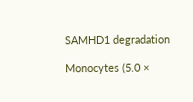SAMHD1 degradation

Monocytes (5.0 ×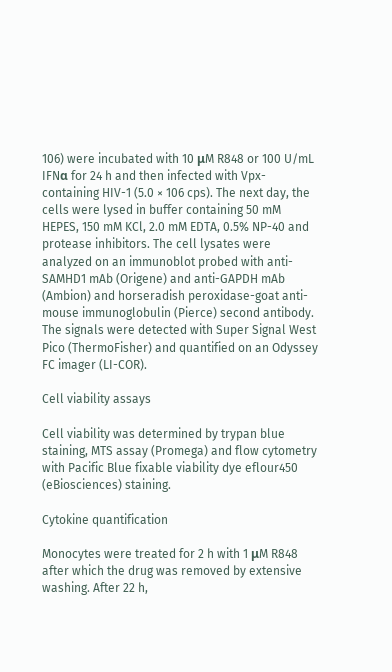106) were incubated with 10 μM R848 or 100 U/mL IFNα for 24 h and then infected with Vpx-containing HIV-1 (5.0 × 106 cps). The next day, the cells were lysed in buffer containing 50 mM HEPES, 150 mM KCl, 2.0 mM EDTA, 0.5% NP-40 and protease inhibitors. The cell lysates were analyzed on an immunoblot probed with anti-SAMHD1 mAb (Origene) and anti-GAPDH mAb (Ambion) and horseradish peroxidase-goat anti-mouse immunoglobulin (Pierce) second antibody. The signals were detected with Super Signal West Pico (ThermoFisher) and quantified on an Odyssey FC imager (LI-COR).

Cell viability assays

Cell viability was determined by trypan blue staining, MTS assay (Promega) and flow cytometry with Pacific Blue fixable viability dye eflour450 (eBiosciences) staining.

Cytokine quantification

Monocytes were treated for 2 h with 1 μM R848 after which the drug was removed by extensive washing. After 22 h,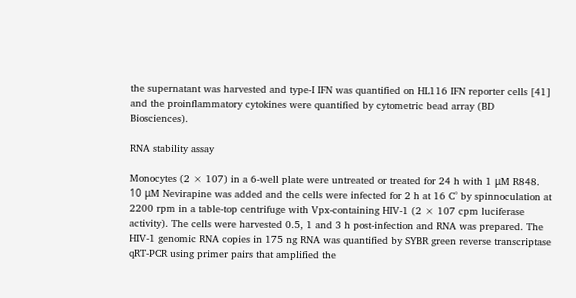the supernatant was harvested and type-I IFN was quantified on HL116 IFN reporter cells [41] and the proinflammatory cytokines were quantified by cytometric bead array (BD Biosciences).

RNA stability assay

Monocytes (2 × 107) in a 6-well plate were untreated or treated for 24 h with 1 μM R848. 10 μM Nevirapine was added and the cells were infected for 2 h at 16 C° by spinnoculation at 2200 rpm in a table-top centrifuge with Vpx-containing HIV-1 (2 × 107 cpm luciferase activity). The cells were harvested 0.5, 1 and 3 h post-infection and RNA was prepared. The HIV-1 genomic RNA copies in 175 ng RNA was quantified by SYBR green reverse transcriptase qRT-PCR using primer pairs that amplified the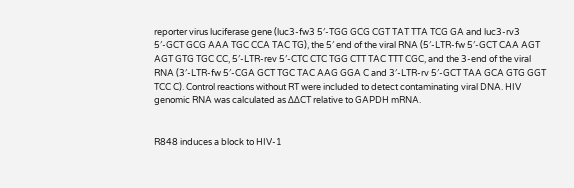reporter virus luciferase gene (luc3-fw3 5′-TGG GCG CGT TAT TTA TCG GA and luc3-rv3 5′-GCT GCG AAA TGC CCA TAC TG), the 5′ end of the viral RNA (5′-LTR-fw 5′-GCT CAA AGT AGT GTG TGC CC, 5′-LTR-rev 5′-CTC CTC TGG CTT TAC TTT CGC, and the 3-end of the viral RNA (3′-LTR-fw 5′-CGA GCT TGC TAC AAG GGA C and 3′-LTR-rv 5′-GCT TAA GCA GTG GGT TCC C). Control reactions without RT were included to detect contaminating viral DNA. HIV genomic RNA was calculated as ΔΔCT relative to GAPDH mRNA.


R848 induces a block to HIV-1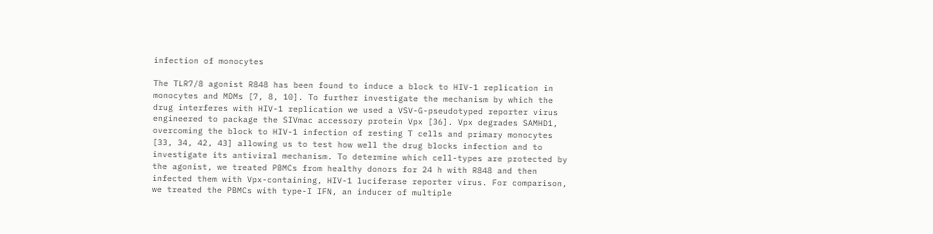infection of monocytes

The TLR7/8 agonist R848 has been found to induce a block to HIV-1 replication in monocytes and MDMs [7, 8, 10]. To further investigate the mechanism by which the drug interferes with HIV-1 replication we used a VSV-G-pseudotyped reporter virus engineered to package the SIVmac accessory protein Vpx [36]. Vpx degrades SAMHD1, overcoming the block to HIV-1 infection of resting T cells and primary monocytes [33, 34, 42, 43] allowing us to test how well the drug blocks infection and to investigate its antiviral mechanism. To determine which cell-types are protected by the agonist, we treated PBMCs from healthy donors for 24 h with R848 and then infected them with Vpx-containing, HIV-1 luciferase reporter virus. For comparison, we treated the PBMCs with type-I IFN, an inducer of multiple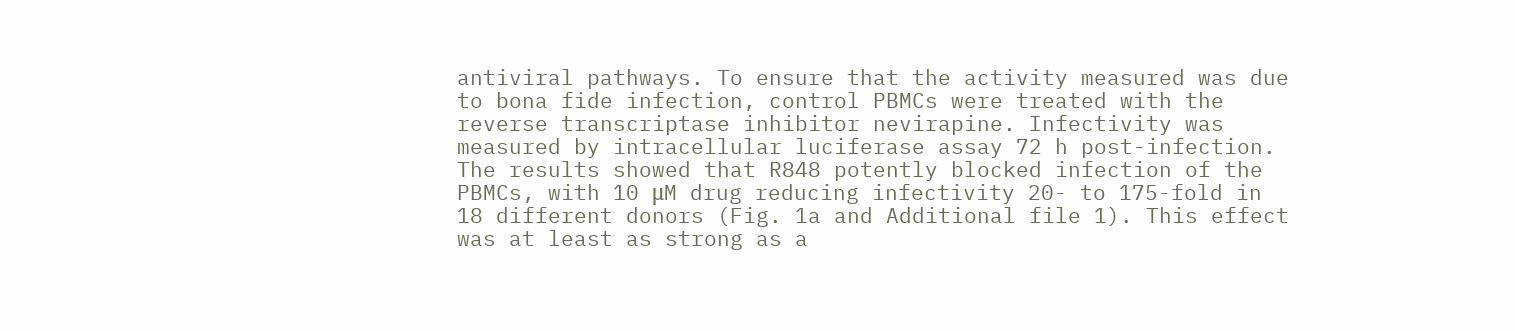antiviral pathways. To ensure that the activity measured was due to bona fide infection, control PBMCs were treated with the reverse transcriptase inhibitor nevirapine. Infectivity was measured by intracellular luciferase assay 72 h post-infection. The results showed that R848 potently blocked infection of the PBMCs, with 10 μM drug reducing infectivity 20- to 175-fold in 18 different donors (Fig. 1a and Additional file 1). This effect was at least as strong as a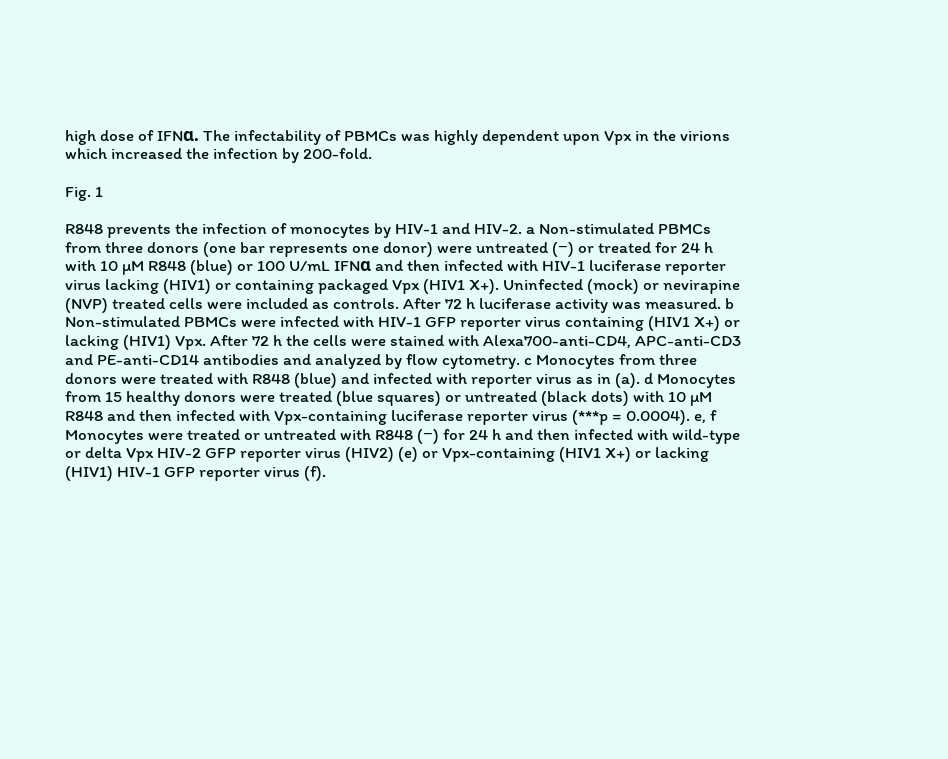high dose of IFNα. The infectability of PBMCs was highly dependent upon Vpx in the virions which increased the infection by 200-fold.

Fig. 1

R848 prevents the infection of monocytes by HIV-1 and HIV-2. a Non-stimulated PBMCs from three donors (one bar represents one donor) were untreated (−) or treated for 24 h with 10 µM R848 (blue) or 100 U/mL IFNα and then infected with HIV-1 luciferase reporter virus lacking (HIV1) or containing packaged Vpx (HIV1 X+). Uninfected (mock) or nevirapine (NVP) treated cells were included as controls. After 72 h luciferase activity was measured. b Non-stimulated PBMCs were infected with HIV-1 GFP reporter virus containing (HIV1 X+) or lacking (HIV1) Vpx. After 72 h the cells were stained with Alexa700-anti-CD4, APC-anti-CD3 and PE-anti-CD14 antibodies and analyzed by flow cytometry. c Monocytes from three donors were treated with R848 (blue) and infected with reporter virus as in (a). d Monocytes from 15 healthy donors were treated (blue squares) or untreated (black dots) with 10 µM R848 and then infected with Vpx-containing luciferase reporter virus (***p = 0.0004). e, f Monocytes were treated or untreated with R848 (−) for 24 h and then infected with wild-type or delta Vpx HIV-2 GFP reporter virus (HIV2) (e) or Vpx-containing (HIV1 X+) or lacking (HIV1) HIV-1 GFP reporter virus (f).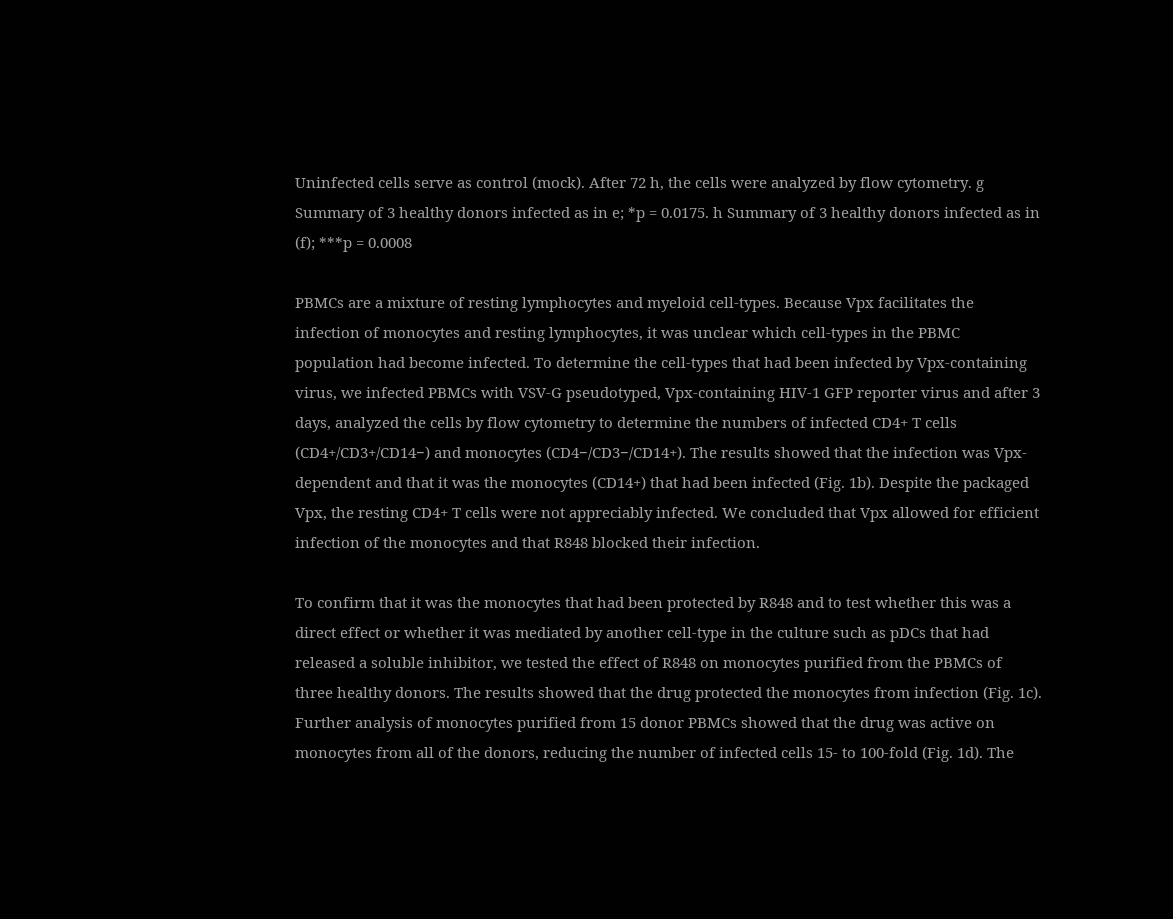Uninfected cells serve as control (mock). After 72 h, the cells were analyzed by flow cytometry. g Summary of 3 healthy donors infected as in e; *p = 0.0175. h Summary of 3 healthy donors infected as in (f); ***p = 0.0008

PBMCs are a mixture of resting lymphocytes and myeloid cell-types. Because Vpx facilitates the infection of monocytes and resting lymphocytes, it was unclear which cell-types in the PBMC population had become infected. To determine the cell-types that had been infected by Vpx-containing virus, we infected PBMCs with VSV-G pseudotyped, Vpx-containing HIV-1 GFP reporter virus and after 3 days, analyzed the cells by flow cytometry to determine the numbers of infected CD4+ T cells (CD4+/CD3+/CD14−) and monocytes (CD4−/CD3−/CD14+). The results showed that the infection was Vpx-dependent and that it was the monocytes (CD14+) that had been infected (Fig. 1b). Despite the packaged Vpx, the resting CD4+ T cells were not appreciably infected. We concluded that Vpx allowed for efficient infection of the monocytes and that R848 blocked their infection.

To confirm that it was the monocytes that had been protected by R848 and to test whether this was a direct effect or whether it was mediated by another cell-type in the culture such as pDCs that had released a soluble inhibitor, we tested the effect of R848 on monocytes purified from the PBMCs of three healthy donors. The results showed that the drug protected the monocytes from infection (Fig. 1c). Further analysis of monocytes purified from 15 donor PBMCs showed that the drug was active on monocytes from all of the donors, reducing the number of infected cells 15- to 100-fold (Fig. 1d). The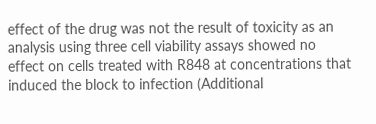effect of the drug was not the result of toxicity as an analysis using three cell viability assays showed no effect on cells treated with R848 at concentrations that induced the block to infection (Additional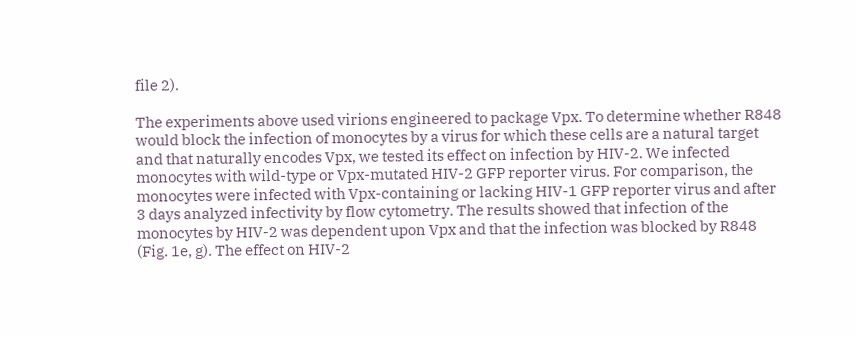file 2).

The experiments above used virions engineered to package Vpx. To determine whether R848 would block the infection of monocytes by a virus for which these cells are a natural target and that naturally encodes Vpx, we tested its effect on infection by HIV-2. We infected monocytes with wild-type or Vpx-mutated HIV-2 GFP reporter virus. For comparison, the monocytes were infected with Vpx-containing or lacking HIV-1 GFP reporter virus and after 3 days analyzed infectivity by flow cytometry. The results showed that infection of the monocytes by HIV-2 was dependent upon Vpx and that the infection was blocked by R848 (Fig. 1e, g). The effect on HIV-2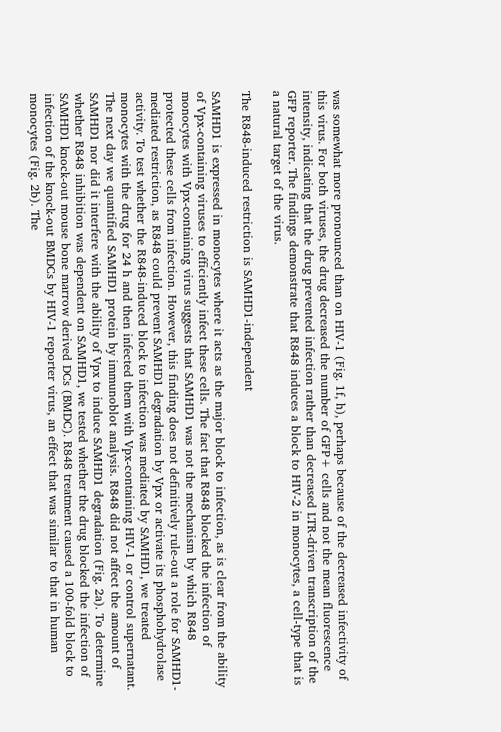was somewhat more pronounced than on HIV-1 (Fig. 1f, h), perhaps because of the decreased infectivity of this virus. For both viruses, the drug decreased the number of GFP+ cells and not the mean fluorescence intensity, indicating that the drug prevented infection rather than decreased LTR-driven transcription of the GFP reporter. The findings demonstrate that R848 induces a block to HIV-2 in monocytes, a cell-type that is a natural target of the virus.

The R848-induced restriction is SAMHD1-independent

SAMHD1 is expressed in monocytes where it acts as the major block to infection, as is clear from the ability of Vpx-containing viruses to efficiently infect these cells. The fact that R848 blocked the infection of monocytes with Vpx-containing virus suggests that SAMHD1 was not the mechanism by which R848 protected these cells from infection. However, this finding does not definitively rule-out a role for SAMHD1-mediated restriction, as R848 could prevent SAMHD1 degradation by Vpx or activate its phosphohydrolase activity. To test whether the R848-induced block to infection was mediated by SAMHD1, we treated monocytes with the drug for 24 h and then infected them with Vpx-containing HIV-1 or control supernatant. The next day we quantified SAMHD1 protein by immunoblot analysis. R848 did not affect the amount of SAMHD1 nor did it interfere with the ability of Vpx to induce SAMHD1 degradation (Fig. 2a). To determine whether R848 inhibition was dependent on SAMHD1, we tested whether the drug blocked the infection of SAMHD1 knock-out mouse bone marrow derived DCs (BMDC). R848 treatment caused a 100-fold block to infection of the knock-out BMDCs by HIV-1 reporter virus, an effect that was similar to that in human monocytes (Fig. 2b). The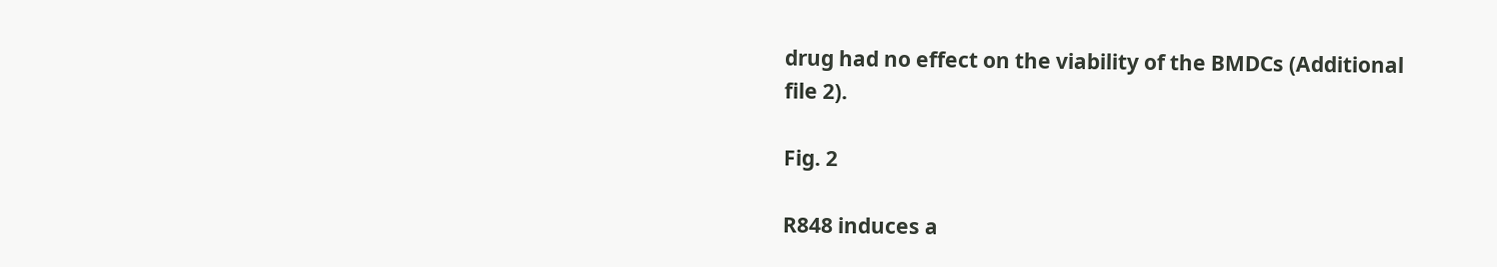drug had no effect on the viability of the BMDCs (Additional file 2).

Fig. 2

R848 induces a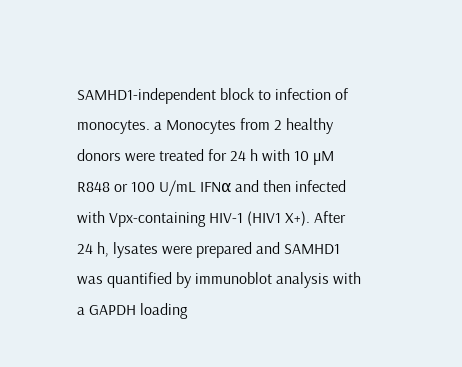SAMHD1-independent block to infection of monocytes. a Monocytes from 2 healthy donors were treated for 24 h with 10 µM R848 or 100 U/mL IFNα and then infected with Vpx-containing HIV-1 (HIV1 X+). After 24 h, lysates were prepared and SAMHD1 was quantified by immunoblot analysis with a GAPDH loading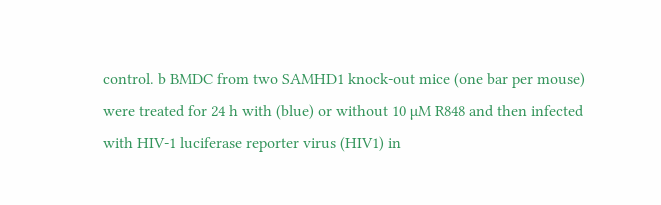control. b BMDC from two SAMHD1 knock-out mice (one bar per mouse) were treated for 24 h with (blue) or without 10 µM R848 and then infected with HIV-1 luciferase reporter virus (HIV1) in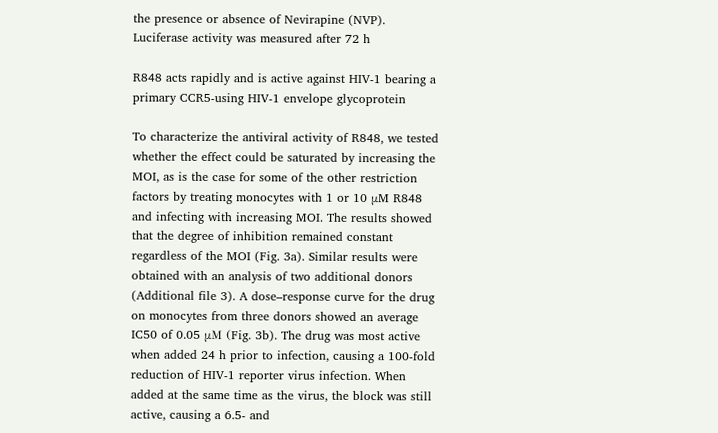the presence or absence of Nevirapine (NVP). Luciferase activity was measured after 72 h

R848 acts rapidly and is active against HIV-1 bearing a primary CCR5-using HIV-1 envelope glycoprotein

To characterize the antiviral activity of R848, we tested whether the effect could be saturated by increasing the MOI, as is the case for some of the other restriction factors by treating monocytes with 1 or 10 μM R848 and infecting with increasing MOI. The results showed that the degree of inhibition remained constant regardless of the MOI (Fig. 3a). Similar results were obtained with an analysis of two additional donors (Additional file 3). A dose–response curve for the drug on monocytes from three donors showed an average IC50 of 0.05 μM (Fig. 3b). The drug was most active when added 24 h prior to infection, causing a 100-fold reduction of HIV-1 reporter virus infection. When added at the same time as the virus, the block was still active, causing a 6.5- and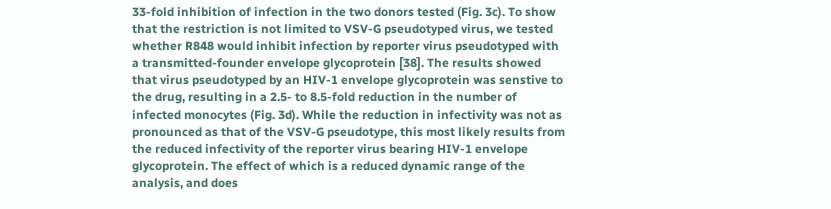33-fold inhibition of infection in the two donors tested (Fig. 3c). To show that the restriction is not limited to VSV-G pseudotyped virus, we tested whether R848 would inhibit infection by reporter virus pseudotyped with a transmitted-founder envelope glycoprotein [38]. The results showed that virus pseudotyped by an HIV-1 envelope glycoprotein was senstive to the drug, resulting in a 2.5- to 8.5-fold reduction in the number of infected monocytes (Fig. 3d). While the reduction in infectivity was not as pronounced as that of the VSV-G pseudotype, this most likely results from the reduced infectivity of the reporter virus bearing HIV-1 envelope glycoprotein. The effect of which is a reduced dynamic range of the analysis, and does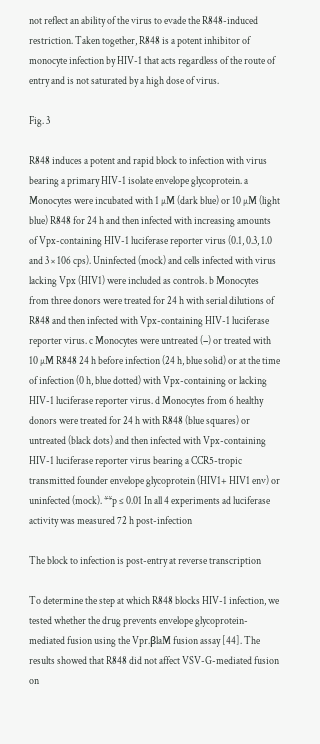not reflect an ability of the virus to evade the R848-induced restriction. Taken together, R848 is a potent inhibitor of monocyte infection by HIV-1 that acts regardless of the route of entry and is not saturated by a high dose of virus.

Fig. 3

R848 induces a potent and rapid block to infection with virus bearing a primary HIV-1 isolate envelope glycoprotein. a Monocytes were incubated with 1 µM (dark blue) or 10 µM (light blue) R848 for 24 h and then infected with increasing amounts of Vpx-containing HIV-1 luciferase reporter virus (0.1, 0.3, 1.0 and 3 × 106 cps). Uninfected (mock) and cells infected with virus lacking Vpx (HIV1) were included as controls. b Monocytes from three donors were treated for 24 h with serial dilutions of R848 and then infected with Vpx-containing HIV-1 luciferase reporter virus. c Monocytes were untreated (−) or treated with 10 µM R848 24 h before infection (24 h, blue solid) or at the time of infection (0 h, blue dotted) with Vpx-containing or lacking HIV-1 luciferase reporter virus. d Monocytes from 6 healthy donors were treated for 24 h with R848 (blue squares) or untreated (black dots) and then infected with Vpx-containing HIV-1 luciferase reporter virus bearing a CCR5-tropic transmitted founder envelope glycoprotein (HIV1+ HIV1 env) or uninfected (mock). **p ≤ 0.01 In all 4 experiments ad luciferase activity was measured 72 h post-infection

The block to infection is post-entry at reverse transcription

To determine the step at which R848 blocks HIV-1 infection, we tested whether the drug prevents envelope glycoprotein-mediated fusion using the Vpr.βlaM fusion assay [44]. The results showed that R848 did not affect VSV-G-mediated fusion on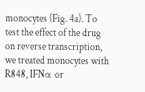monocytes (Fig. 4a). To test the effect of the drug on reverse transcription, we treated monocytes with R848, IFNα or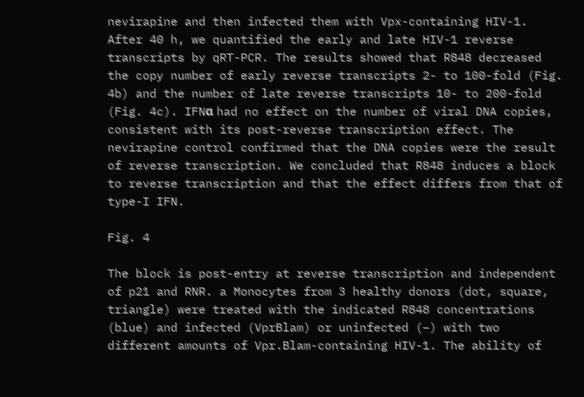nevirapine and then infected them with Vpx-containing HIV-1. After 40 h, we quantified the early and late HIV-1 reverse transcripts by qRT-PCR. The results showed that R848 decreased the copy number of early reverse transcripts 2- to 100-fold (Fig. 4b) and the number of late reverse transcripts 10- to 200-fold (Fig. 4c). IFNα had no effect on the number of viral DNA copies, consistent with its post-reverse transcription effect. The nevirapine control confirmed that the DNA copies were the result of reverse transcription. We concluded that R848 induces a block to reverse transcription and that the effect differs from that of type-I IFN.

Fig. 4

The block is post-entry at reverse transcription and independent of p21 and RNR. a Monocytes from 3 healthy donors (dot, square, triangle) were treated with the indicated R848 concentrations (blue) and infected (VprBlam) or uninfected (−) with two different amounts of Vpr.Blam-containing HIV-1. The ability of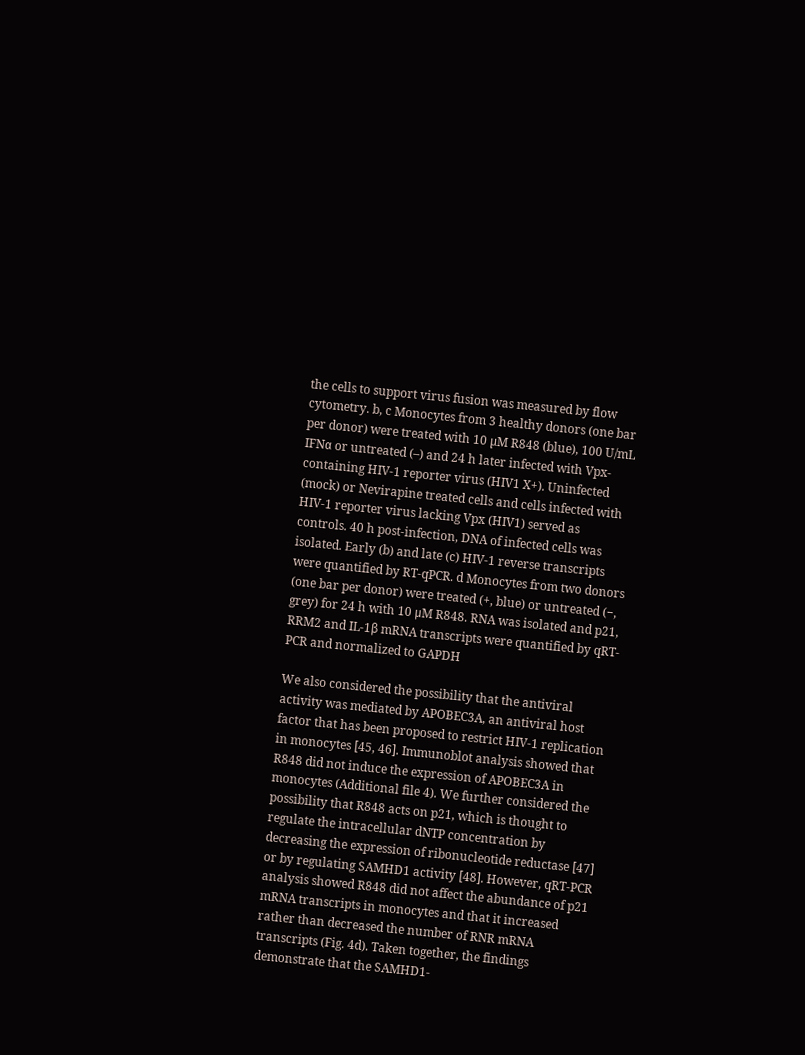the cells to support virus fusion was measured by flow cytometry. b, c Monocytes from 3 healthy donors (one bar per donor) were treated with 10 µM R848 (blue), 100 U/mL IFNα or untreated (–) and 24 h later infected with Vpx-containing HIV-1 reporter virus (HIV1 X+). Uninfected (mock) or Nevirapine treated cells and cells infected with HIV-1 reporter virus lacking Vpx (HIV1) served as controls. 40 h post-infection, DNA of infected cells was isolated. Early (b) and late (c) HIV-1 reverse transcripts were quantified by RT-qPCR. d Monocytes from two donors (one bar per donor) were treated (+, blue) or untreated (−, grey) for 24 h with 10 μM R848. RNA was isolated and p21, RRM2 and IL-1β mRNA transcripts were quantified by qRT-PCR and normalized to GAPDH

We also considered the possibility that the antiviral activity was mediated by APOBEC3A, an antiviral host factor that has been proposed to restrict HIV-1 replication in monocytes [45, 46]. Immunoblot analysis showed that R848 did not induce the expression of APOBEC3A in monocytes (Additional file 4). We further considered the possibility that R848 acts on p21, which is thought to regulate the intracellular dNTP concentration by decreasing the expression of ribonucleotide reductase [47] or by regulating SAMHD1 activity [48]. However, qRT-PCR analysis showed R848 did not affect the abundance of p21 mRNA transcripts in monocytes and that it increased rather than decreased the number of RNR mRNA transcripts (Fig. 4d). Taken together, the findings demonstrate that the SAMHD1-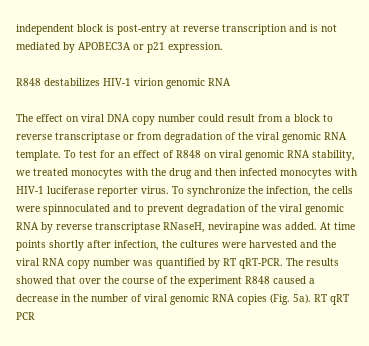independent block is post-entry at reverse transcription and is not mediated by APOBEC3A or p21 expression.

R848 destabilizes HIV-1 virion genomic RNA

The effect on viral DNA copy number could result from a block to reverse transcriptase or from degradation of the viral genomic RNA template. To test for an effect of R848 on viral genomic RNA stability, we treated monocytes with the drug and then infected monocytes with HIV-1 luciferase reporter virus. To synchronize the infection, the cells were spinnoculated and to prevent degradation of the viral genomic RNA by reverse transcriptase RNaseH, nevirapine was added. At time points shortly after infection, the cultures were harvested and the viral RNA copy number was quantified by RT qRT-PCR. The results showed that over the course of the experiment R848 caused a decrease in the number of viral genomic RNA copies (Fig. 5a). RT qRT PCR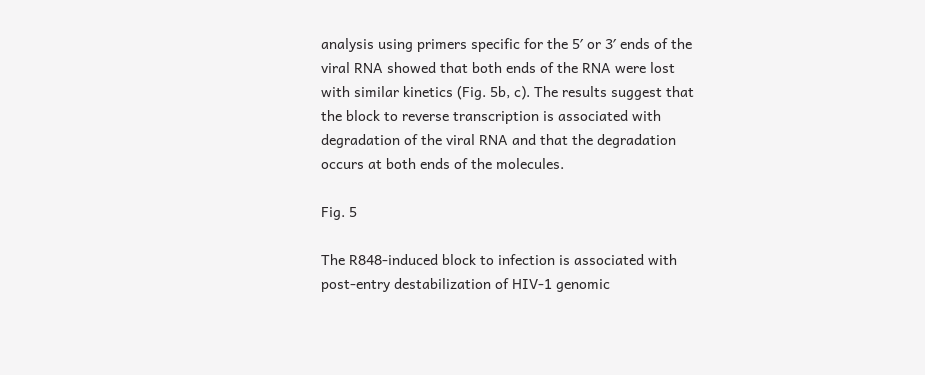analysis using primers specific for the 5′ or 3′ ends of the viral RNA showed that both ends of the RNA were lost with similar kinetics (Fig. 5b, c). The results suggest that the block to reverse transcription is associated with degradation of the viral RNA and that the degradation occurs at both ends of the molecules.

Fig. 5

The R848-induced block to infection is associated with post-entry destabilization of HIV-1 genomic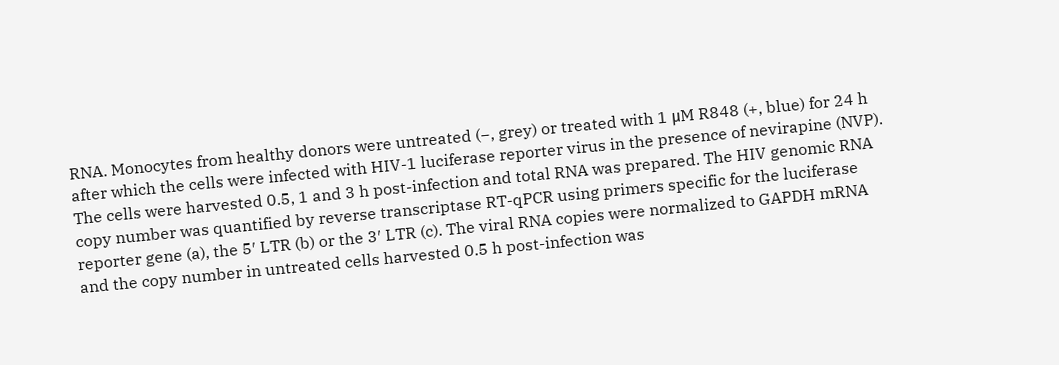RNA. Monocytes from healthy donors were untreated (−, grey) or treated with 1 μM R848 (+, blue) for 24 h after which the cells were infected with HIV-1 luciferase reporter virus in the presence of nevirapine (NVP). The cells were harvested 0.5, 1 and 3 h post-infection and total RNA was prepared. The HIV genomic RNA copy number was quantified by reverse transcriptase RT-qPCR using primers specific for the luciferase reporter gene (a), the 5′ LTR (b) or the 3′ LTR (c). The viral RNA copies were normalized to GAPDH mRNA and the copy number in untreated cells harvested 0.5 h post-infection was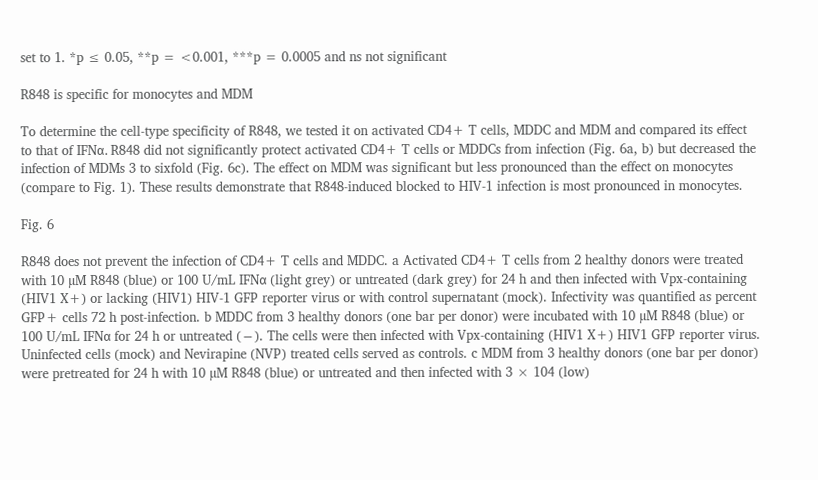set to 1. *p ≤ 0.05, **p = <0.001, ***p = 0.0005 and ns not significant

R848 is specific for monocytes and MDM

To determine the cell-type specificity of R848, we tested it on activated CD4+ T cells, MDDC and MDM and compared its effect to that of IFNα. R848 did not significantly protect activated CD4+ T cells or MDDCs from infection (Fig. 6a, b) but decreased the infection of MDMs 3 to sixfold (Fig. 6c). The effect on MDM was significant but less pronounced than the effect on monocytes (compare to Fig. 1). These results demonstrate that R848-induced blocked to HIV-1 infection is most pronounced in monocytes.

Fig. 6

R848 does not prevent the infection of CD4+ T cells and MDDC. a Activated CD4+ T cells from 2 healthy donors were treated with 10 µM R848 (blue) or 100 U/mL IFNα (light grey) or untreated (dark grey) for 24 h and then infected with Vpx-containing (HIV1 X+) or lacking (HIV1) HIV-1 GFP reporter virus or with control supernatant (mock). Infectivity was quantified as percent GFP+ cells 72 h post-infection. b MDDC from 3 healthy donors (one bar per donor) were incubated with 10 µM R848 (blue) or 100 U/mL IFNα for 24 h or untreated (−). The cells were then infected with Vpx-containing (HIV1 X+) HIV1 GFP reporter virus. Uninfected cells (mock) and Nevirapine (NVP) treated cells served as controls. c MDM from 3 healthy donors (one bar per donor) were pretreated for 24 h with 10 µM R848 (blue) or untreated and then infected with 3 × 104 (low)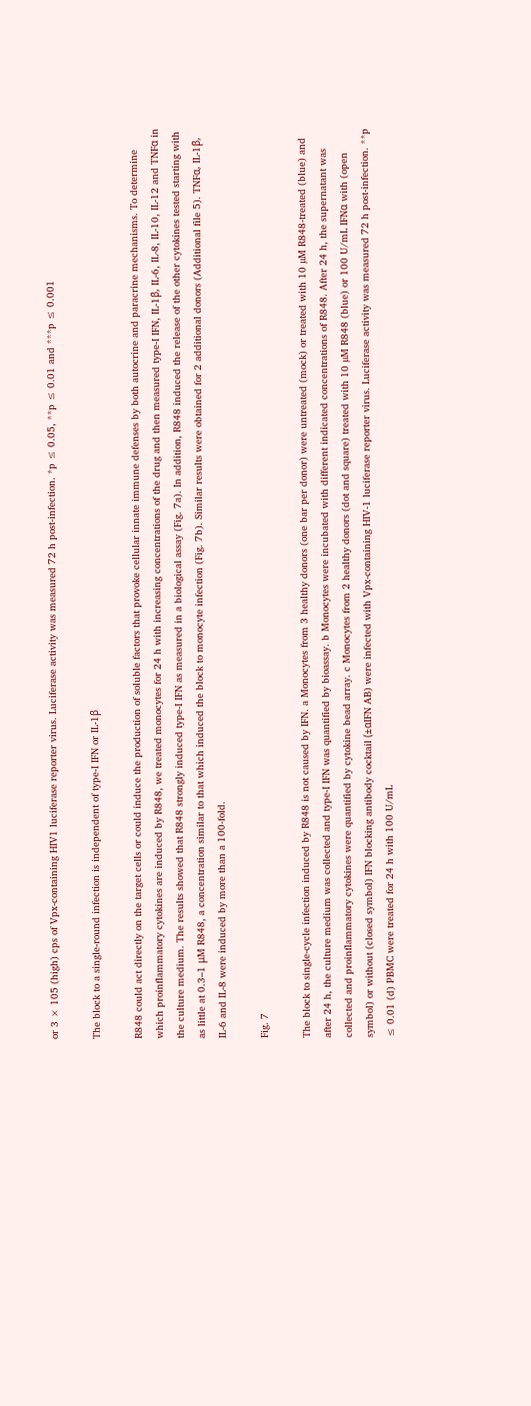or 3 × 105 (high) cps of Vpx-containing HIV1 luciferase reporter virus. Luciferase activity was measured 72 h post-infection. *p ≤ 0.05, **p ≤ 0.01 and ***p ≤ 0.001

The block to a single-round infection is independent of type-I IFN or IL-1β

R848 could act directly on the target cells or could induce the production of soluble factors that provoke cellular innate immune defenses by both autocrine and paracrine mechanisms. To determine which proinflammatory cytokines are induced by R848, we treated monocytes for 24 h with increasing concentrations of the drug and then measured type-I IFN, IL-1β, IL-6, IL-8, IL-10, IL-12 and TNFα in the culture medium. The results showed that R848 strongly induced type-I IFN as measured in a biological assay (Fig. 7a). In addition, R848 induced the release of the other cytokines tested starting with as little at 0.3–1 μM R848, a concentration similar to that which induced the block to monocyte infection (Fig. 7b). Similar results were obtained for 2 additional donors (Additional file 5). TNFα, IL-1β, IL-6 and IL-8 were induced by more than a 100-fold.

Fig. 7

The block to single-cycle infection induced by R848 is not caused by IFN. a Monocytes from 3 healthy donors (one bar per donor) were untreated (mock) or treated with 10 µM R848-treated (blue) and after 24 h, the culture medium was collected and type-I IFN was quantified by bioassay. b Monocytes were incubated with different indicated concentrations of R848. After 24 h, the supernatant was collected and proinflammatory cytokines were quantified by cytokine bead array. c Monocytes from 2 healthy donors (dot and square) treated with 10 µM R848 (blue) or 100 U/mL IFNα with (open symbol) or without (closed symbol) IFN blocking antibody cocktail (±αIFN AB) were infected with Vpx-containing HIV-1 luciferase reporter virus. Luciferase activity was measured 72 h post-infection. **p ≤ 0.01 (d) PBMC were treated for 24 h with 100 U/mL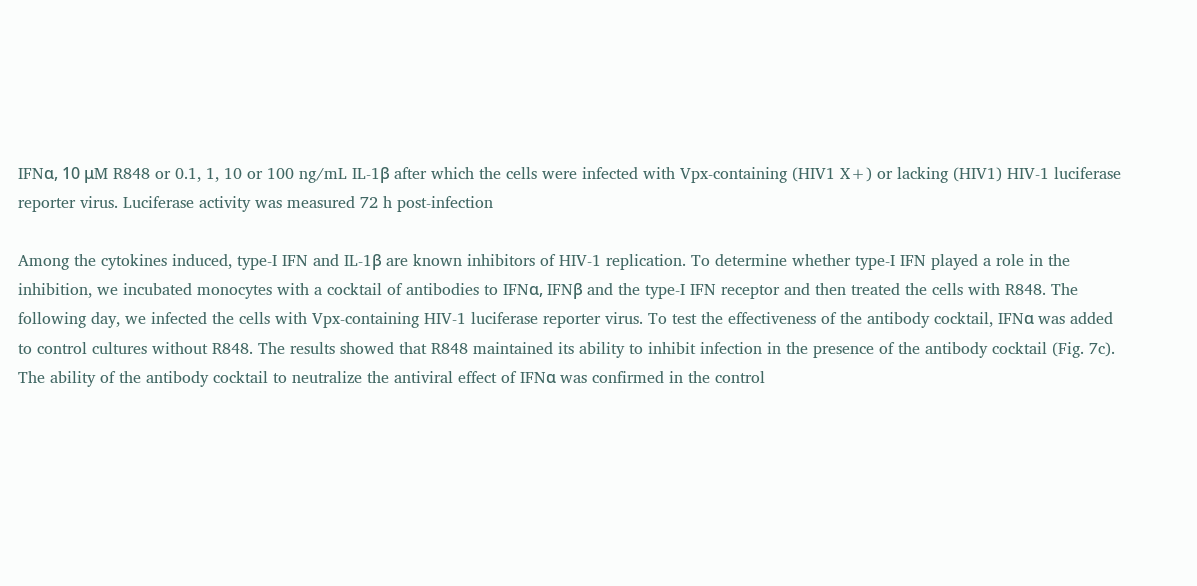IFNα, 10 μM R848 or 0.1, 1, 10 or 100 ng/mL IL-1β after which the cells were infected with Vpx-containing (HIV1 X+) or lacking (HIV1) HIV-1 luciferase reporter virus. Luciferase activity was measured 72 h post-infection

Among the cytokines induced, type-I IFN and IL-1β are known inhibitors of HIV-1 replication. To determine whether type-I IFN played a role in the inhibition, we incubated monocytes with a cocktail of antibodies to IFNα, IFNβ and the type-I IFN receptor and then treated the cells with R848. The following day, we infected the cells with Vpx-containing HIV-1 luciferase reporter virus. To test the effectiveness of the antibody cocktail, IFNα was added to control cultures without R848. The results showed that R848 maintained its ability to inhibit infection in the presence of the antibody cocktail (Fig. 7c). The ability of the antibody cocktail to neutralize the antiviral effect of IFNα was confirmed in the control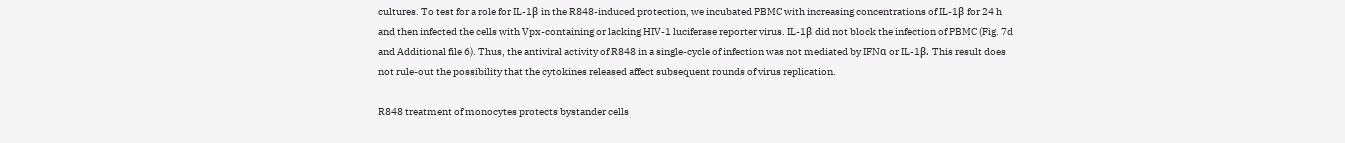cultures. To test for a role for IL-1β in the R848-induced protection, we incubated PBMC with increasing concentrations of IL-1β for 24 h and then infected the cells with Vpx-containing or lacking HIV-1 luciferase reporter virus. IL-1β did not block the infection of PBMC (Fig. 7d and Additional file 6). Thus, the antiviral activity of R848 in a single-cycle of infection was not mediated by IFNα or IL-1β. This result does not rule-out the possibility that the cytokines released affect subsequent rounds of virus replication.

R848 treatment of monocytes protects bystander cells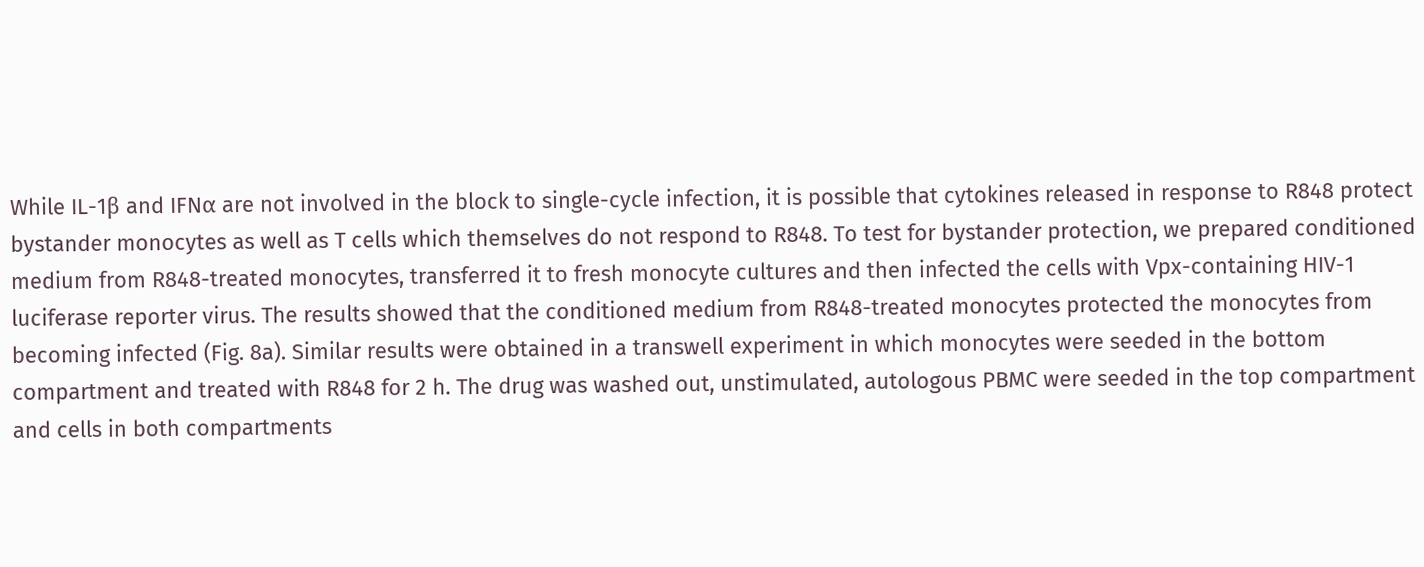While IL-1β and IFNα are not involved in the block to single-cycle infection, it is possible that cytokines released in response to R848 protect bystander monocytes as well as T cells which themselves do not respond to R848. To test for bystander protection, we prepared conditioned medium from R848-treated monocytes, transferred it to fresh monocyte cultures and then infected the cells with Vpx-containing HIV-1 luciferase reporter virus. The results showed that the conditioned medium from R848-treated monocytes protected the monocytes from becoming infected (Fig. 8a). Similar results were obtained in a transwell experiment in which monocytes were seeded in the bottom compartment and treated with R848 for 2 h. The drug was washed out, unstimulated, autologous PBMC were seeded in the top compartment and cells in both compartments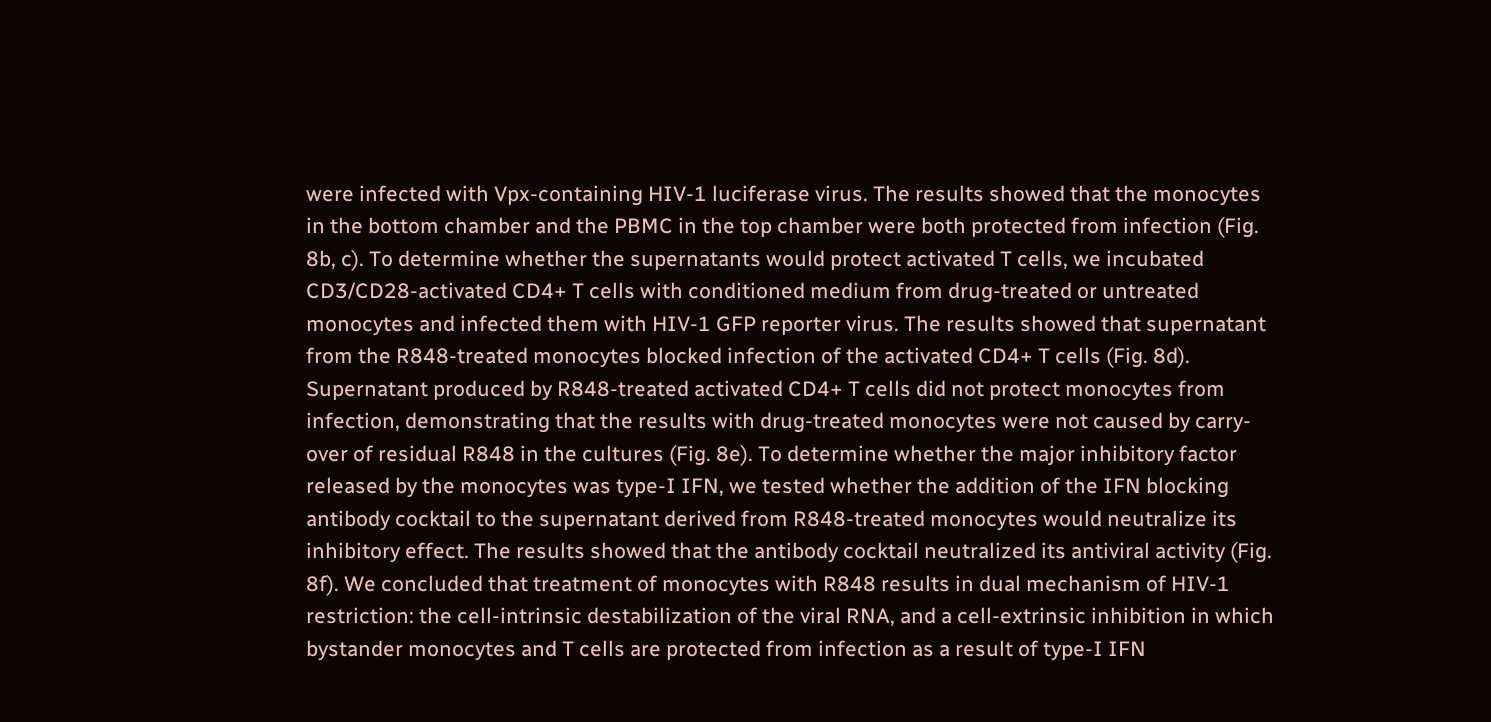were infected with Vpx-containing HIV-1 luciferase virus. The results showed that the monocytes in the bottom chamber and the PBMC in the top chamber were both protected from infection (Fig. 8b, c). To determine whether the supernatants would protect activated T cells, we incubated CD3/CD28-activated CD4+ T cells with conditioned medium from drug-treated or untreated monocytes and infected them with HIV-1 GFP reporter virus. The results showed that supernatant from the R848-treated monocytes blocked infection of the activated CD4+ T cells (Fig. 8d). Supernatant produced by R848-treated activated CD4+ T cells did not protect monocytes from infection, demonstrating that the results with drug-treated monocytes were not caused by carry-over of residual R848 in the cultures (Fig. 8e). To determine whether the major inhibitory factor released by the monocytes was type-I IFN, we tested whether the addition of the IFN blocking antibody cocktail to the supernatant derived from R848-treated monocytes would neutralize its inhibitory effect. The results showed that the antibody cocktail neutralized its antiviral activity (Fig. 8f). We concluded that treatment of monocytes with R848 results in dual mechanism of HIV-1 restriction: the cell-intrinsic destabilization of the viral RNA, and a cell-extrinsic inhibition in which bystander monocytes and T cells are protected from infection as a result of type-I IFN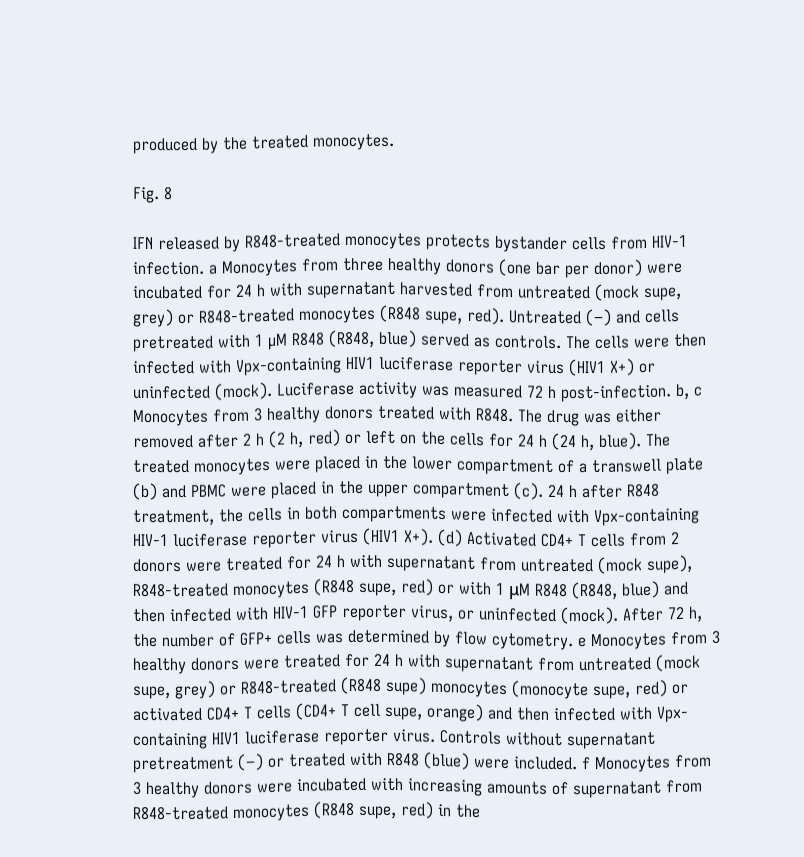produced by the treated monocytes.

Fig. 8

IFN released by R848-treated monocytes protects bystander cells from HIV-1 infection. a Monocytes from three healthy donors (one bar per donor) were incubated for 24 h with supernatant harvested from untreated (mock supe, grey) or R848-treated monocytes (R848 supe, red). Untreated (−) and cells pretreated with 1 µM R848 (R848, blue) served as controls. The cells were then infected with Vpx-containing HIV1 luciferase reporter virus (HIV1 X+) or uninfected (mock). Luciferase activity was measured 72 h post-infection. b, c Monocytes from 3 healthy donors treated with R848. The drug was either removed after 2 h (2 h, red) or left on the cells for 24 h (24 h, blue). The treated monocytes were placed in the lower compartment of a transwell plate (b) and PBMC were placed in the upper compartment (c). 24 h after R848 treatment, the cells in both compartments were infected with Vpx-containing HIV-1 luciferase reporter virus (HIV1 X+). (d) Activated CD4+ T cells from 2 donors were treated for 24 h with supernatant from untreated (mock supe), R848-treated monocytes (R848 supe, red) or with 1 μM R848 (R848, blue) and then infected with HIV-1 GFP reporter virus, or uninfected (mock). After 72 h, the number of GFP+ cells was determined by flow cytometry. e Monocytes from 3 healthy donors were treated for 24 h with supernatant from untreated (mock supe, grey) or R848-treated (R848 supe) monocytes (monocyte supe, red) or activated CD4+ T cells (CD4+ T cell supe, orange) and then infected with Vpx-containing HIV1 luciferase reporter virus. Controls without supernatant pretreatment (−) or treated with R848 (blue) were included. f Monocytes from 3 healthy donors were incubated with increasing amounts of supernatant from R848-treated monocytes (R848 supe, red) in the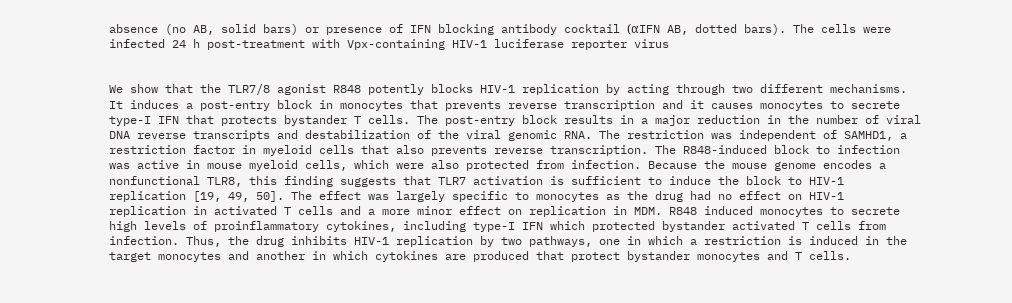absence (no AB, solid bars) or presence of IFN blocking antibody cocktail (αIFN AB, dotted bars). The cells were infected 24 h post-treatment with Vpx-containing HIV-1 luciferase reporter virus


We show that the TLR7/8 agonist R848 potently blocks HIV-1 replication by acting through two different mechanisms. It induces a post-entry block in monocytes that prevents reverse transcription and it causes monocytes to secrete type-I IFN that protects bystander T cells. The post-entry block results in a major reduction in the number of viral DNA reverse transcripts and destabilization of the viral genomic RNA. The restriction was independent of SAMHD1, a restriction factor in myeloid cells that also prevents reverse transcription. The R848-induced block to infection was active in mouse myeloid cells, which were also protected from infection. Because the mouse genome encodes a nonfunctional TLR8, this finding suggests that TLR7 activation is sufficient to induce the block to HIV-1 replication [19, 49, 50]. The effect was largely specific to monocytes as the drug had no effect on HIV-1 replication in activated T cells and a more minor effect on replication in MDM. R848 induced monocytes to secrete high levels of proinflammatory cytokines, including type-I IFN which protected bystander activated T cells from infection. Thus, the drug inhibits HIV-1 replication by two pathways, one in which a restriction is induced in the target monocytes and another in which cytokines are produced that protect bystander monocytes and T cells.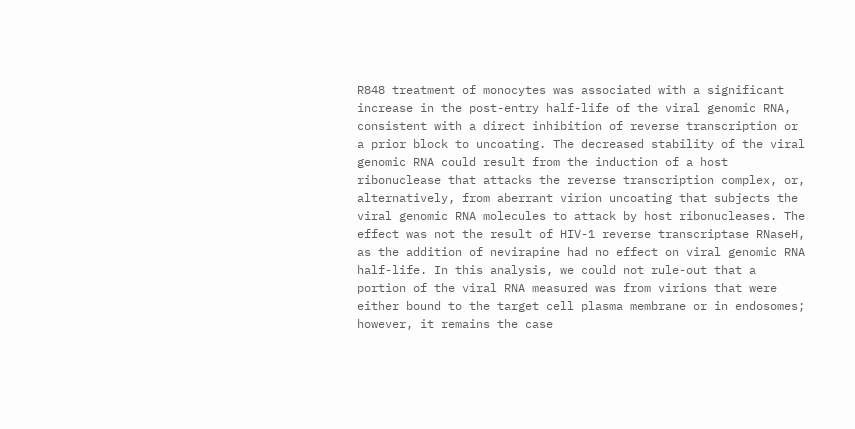R848 treatment of monocytes was associated with a significant increase in the post-entry half-life of the viral genomic RNA, consistent with a direct inhibition of reverse transcription or a prior block to uncoating. The decreased stability of the viral genomic RNA could result from the induction of a host ribonuclease that attacks the reverse transcription complex, or, alternatively, from aberrant virion uncoating that subjects the viral genomic RNA molecules to attack by host ribonucleases. The effect was not the result of HIV-1 reverse transcriptase RNaseH, as the addition of nevirapine had no effect on viral genomic RNA half-life. In this analysis, we could not rule-out that a portion of the viral RNA measured was from virions that were either bound to the target cell plasma membrane or in endosomes; however, it remains the case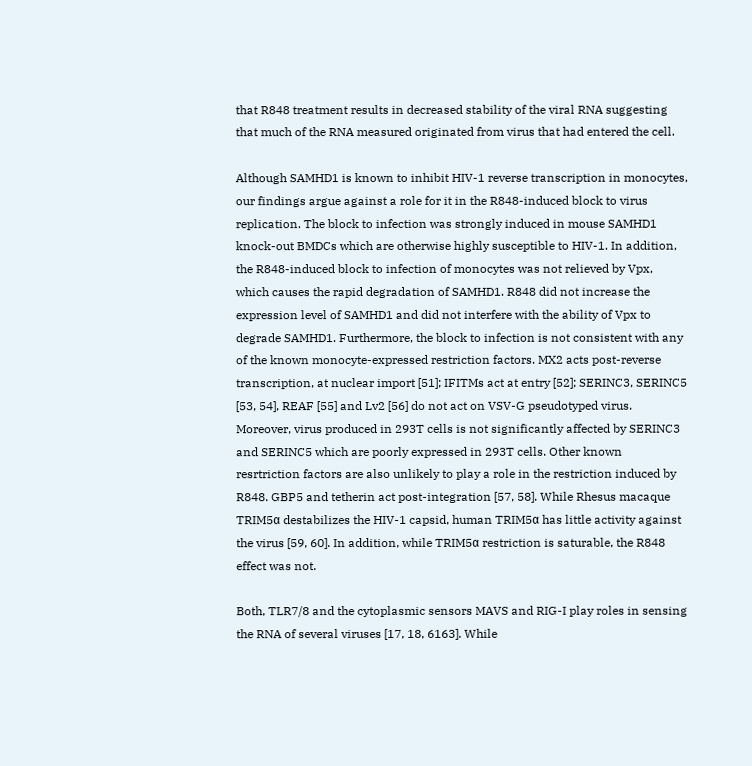that R848 treatment results in decreased stability of the viral RNA suggesting that much of the RNA measured originated from virus that had entered the cell.

Although SAMHD1 is known to inhibit HIV-1 reverse transcription in monocytes, our findings argue against a role for it in the R848-induced block to virus replication. The block to infection was strongly induced in mouse SAMHD1 knock-out BMDCs which are otherwise highly susceptible to HIV-1. In addition, the R848-induced block to infection of monocytes was not relieved by Vpx, which causes the rapid degradation of SAMHD1. R848 did not increase the expression level of SAMHD1 and did not interfere with the ability of Vpx to degrade SAMHD1. Furthermore, the block to infection is not consistent with any of the known monocyte-expressed restriction factors. MX2 acts post-reverse transcription, at nuclear import [51]; IFITMs act at entry [52]; SERINC3, SERINC5 [53, 54], REAF [55] and Lv2 [56] do not act on VSV-G pseudotyped virus. Moreover, virus produced in 293T cells is not significantly affected by SERINC3 and SERINC5 which are poorly expressed in 293T cells. Other known resrtriction factors are also unlikely to play a role in the restriction induced by R848. GBP5 and tetherin act post-integration [57, 58]. While Rhesus macaque TRIM5α destabilizes the HIV-1 capsid, human TRIM5α has little activity against the virus [59, 60]. In addition, while TRIM5α restriction is saturable, the R848 effect was not.

Both, TLR7/8 and the cytoplasmic sensors MAVS and RIG-I play roles in sensing the RNA of several viruses [17, 18, 6163]. While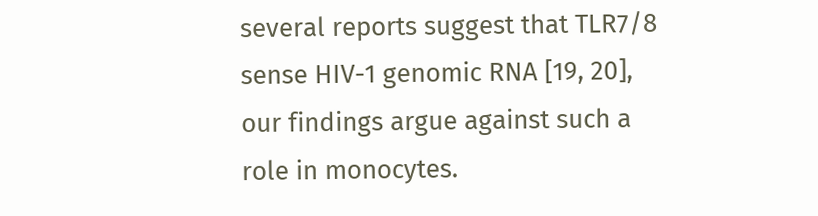several reports suggest that TLR7/8 sense HIV-1 genomic RNA [19, 20], our findings argue against such a role in monocytes.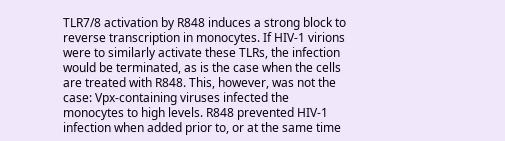TLR7/8 activation by R848 induces a strong block to reverse transcription in monocytes. If HIV-1 virions were to similarly activate these TLRs, the infection would be terminated, as is the case when the cells are treated with R848. This, however, was not the case: Vpx-containing viruses infected the monocytes to high levels. R848 prevented HIV-1 infection when added prior to, or at the same time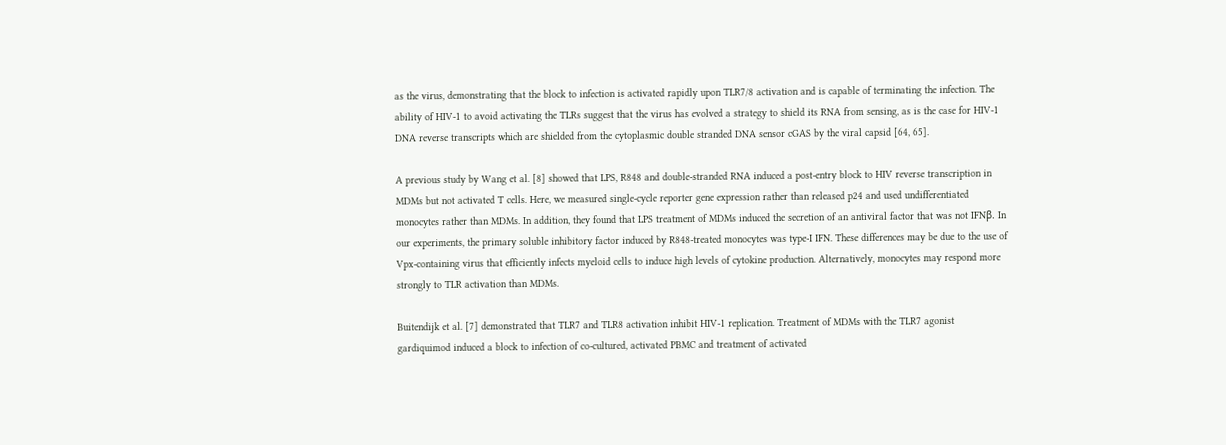as the virus, demonstrating that the block to infection is activated rapidly upon TLR7/8 activation and is capable of terminating the infection. The ability of HIV-1 to avoid activating the TLRs suggest that the virus has evolved a strategy to shield its RNA from sensing, as is the case for HIV-1 DNA reverse transcripts which are shielded from the cytoplasmic double stranded DNA sensor cGAS by the viral capsid [64, 65].

A previous study by Wang et al. [8] showed that LPS, R848 and double-stranded RNA induced a post-entry block to HIV reverse transcription in MDMs but not activated T cells. Here, we measured single-cycle reporter gene expression rather than released p24 and used undifferentiated monocytes rather than MDMs. In addition, they found that LPS treatment of MDMs induced the secretion of an antiviral factor that was not IFNβ. In our experiments, the primary soluble inhibitory factor induced by R848-treated monocytes was type-I IFN. These differences may be due to the use of Vpx-containing virus that efficiently infects myeloid cells to induce high levels of cytokine production. Alternatively, monocytes may respond more strongly to TLR activation than MDMs.

Buitendijk et al. [7] demonstrated that TLR7 and TLR8 activation inhibit HIV-1 replication. Treatment of MDMs with the TLR7 agonist gardiquimod induced a block to infection of co-cultured, activated PBMC and treatment of activated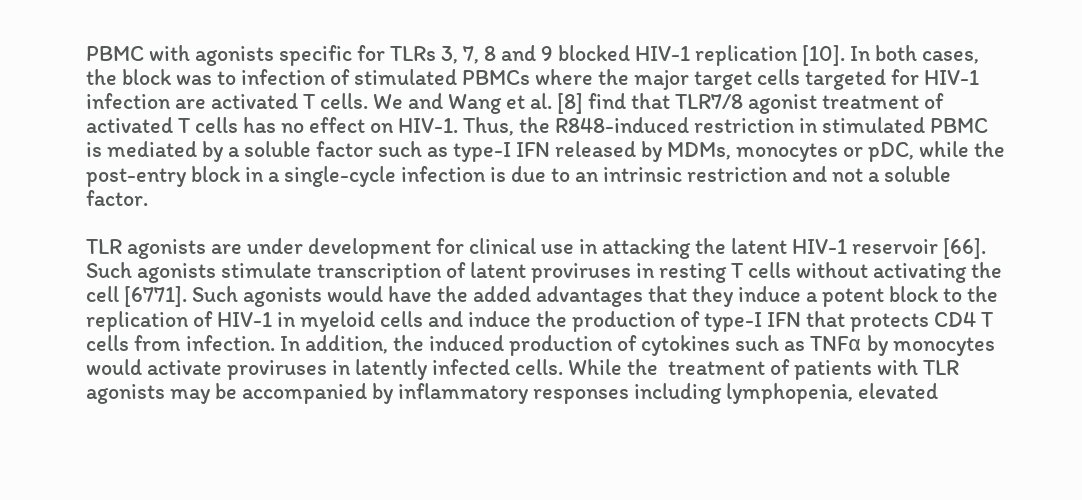PBMC with agonists specific for TLRs 3, 7, 8 and 9 blocked HIV-1 replication [10]. In both cases, the block was to infection of stimulated PBMCs where the major target cells targeted for HIV-1 infection are activated T cells. We and Wang et al. [8] find that TLR7/8 agonist treatment of activated T cells has no effect on HIV-1. Thus, the R848-induced restriction in stimulated PBMC is mediated by a soluble factor such as type-I IFN released by MDMs, monocytes or pDC, while the post-entry block in a single-cycle infection is due to an intrinsic restriction and not a soluble factor.

TLR agonists are under development for clinical use in attacking the latent HIV-1 reservoir [66]. Such agonists stimulate transcription of latent proviruses in resting T cells without activating the cell [6771]. Such agonists would have the added advantages that they induce a potent block to the replication of HIV-1 in myeloid cells and induce the production of type-I IFN that protects CD4 T cells from infection. In addition, the induced production of cytokines such as TNFα by monocytes would activate proviruses in latently infected cells. While the  treatment of patients with TLR agonists may be accompanied by inflammatory responses including lymphopenia, elevated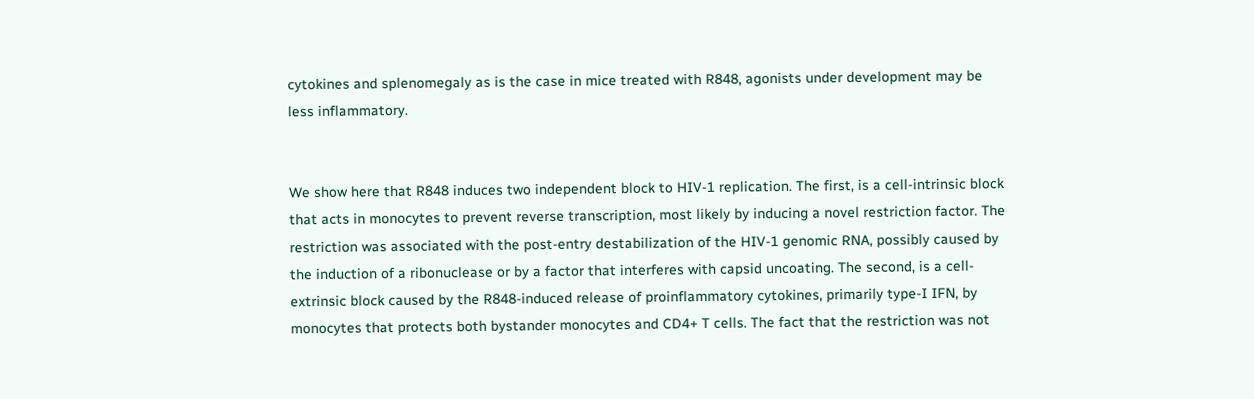cytokines and splenomegaly as is the case in mice treated with R848, agonists under development may be less inflammatory.


We show here that R848 induces two independent block to HIV-1 replication. The first, is a cell-intrinsic block that acts in monocytes to prevent reverse transcription, most likely by inducing a novel restriction factor. The restriction was associated with the post-entry destabilization of the HIV-1 genomic RNA, possibly caused by the induction of a ribonuclease or by a factor that interferes with capsid uncoating. The second, is a cell-extrinsic block caused by the R848-induced release of proinflammatory cytokines, primarily type-I IFN, by monocytes that protects both bystander monocytes and CD4+ T cells. The fact that the restriction was not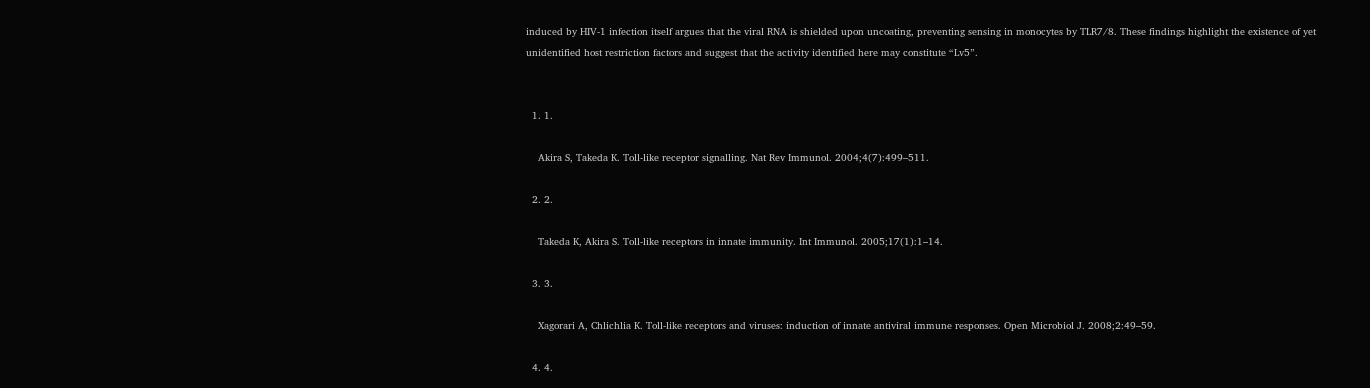induced by HIV-1 infection itself argues that the viral RNA is shielded upon uncoating, preventing sensing in monocytes by TLR7/8. These findings highlight the existence of yet unidentified host restriction factors and suggest that the activity identified here may constitute “Lv5”.


  1. 1.

    Akira S, Takeda K. Toll-like receptor signalling. Nat Rev Immunol. 2004;4(7):499–511.

  2. 2.

    Takeda K, Akira S. Toll-like receptors in innate immunity. Int Immunol. 2005;17(1):1–14.

  3. 3.

    Xagorari A, Chlichlia K. Toll-like receptors and viruses: induction of innate antiviral immune responses. Open Microbiol J. 2008;2:49–59.

  4. 4.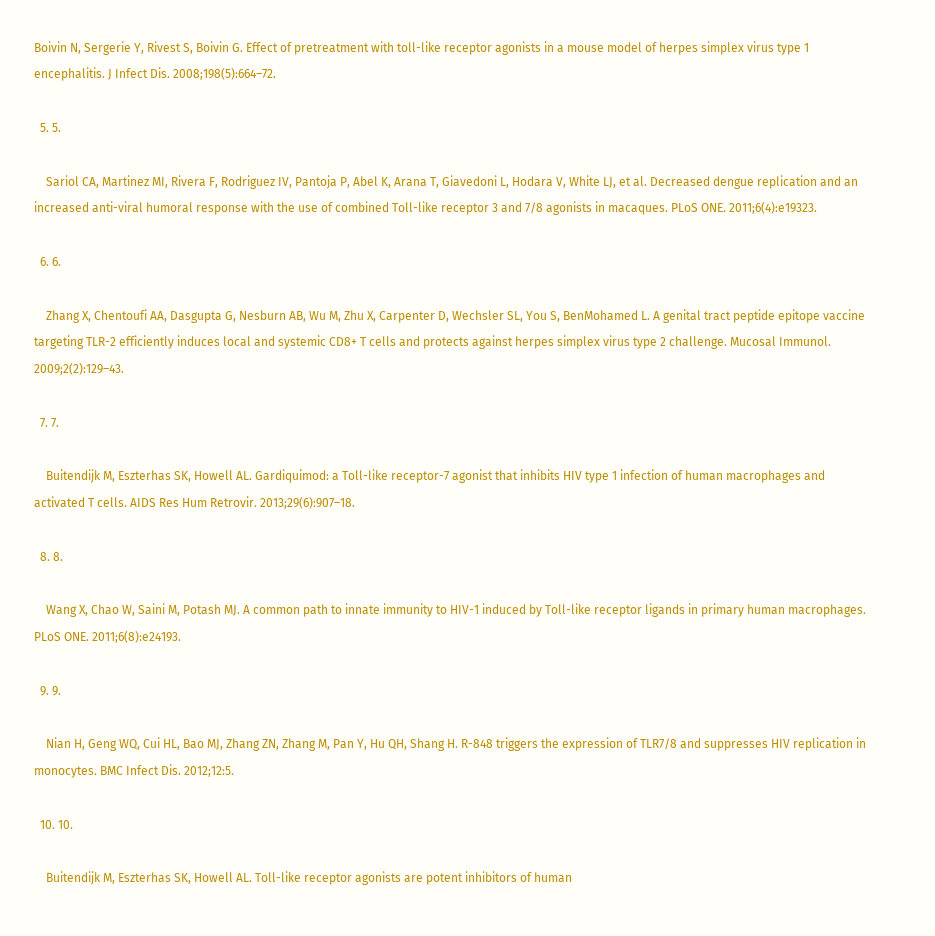Boivin N, Sergerie Y, Rivest S, Boivin G. Effect of pretreatment with toll-like receptor agonists in a mouse model of herpes simplex virus type 1 encephalitis. J Infect Dis. 2008;198(5):664–72.

  5. 5.

    Sariol CA, Martinez MI, Rivera F, Rodriguez IV, Pantoja P, Abel K, Arana T, Giavedoni L, Hodara V, White LJ, et al. Decreased dengue replication and an increased anti-viral humoral response with the use of combined Toll-like receptor 3 and 7/8 agonists in macaques. PLoS ONE. 2011;6(4):e19323.

  6. 6.

    Zhang X, Chentoufi AA, Dasgupta G, Nesburn AB, Wu M, Zhu X, Carpenter D, Wechsler SL, You S, BenMohamed L. A genital tract peptide epitope vaccine targeting TLR-2 efficiently induces local and systemic CD8+ T cells and protects against herpes simplex virus type 2 challenge. Mucosal Immunol. 2009;2(2):129–43.

  7. 7.

    Buitendijk M, Eszterhas SK, Howell AL. Gardiquimod: a Toll-like receptor-7 agonist that inhibits HIV type 1 infection of human macrophages and activated T cells. AIDS Res Hum Retrovir. 2013;29(6):907–18.

  8. 8.

    Wang X, Chao W, Saini M, Potash MJ. A common path to innate immunity to HIV-1 induced by Toll-like receptor ligands in primary human macrophages. PLoS ONE. 2011;6(8):e24193.

  9. 9.

    Nian H, Geng WQ, Cui HL, Bao MJ, Zhang ZN, Zhang M, Pan Y, Hu QH, Shang H. R-848 triggers the expression of TLR7/8 and suppresses HIV replication in monocytes. BMC Infect Dis. 2012;12:5.

  10. 10.

    Buitendijk M, Eszterhas SK, Howell AL. Toll-like receptor agonists are potent inhibitors of human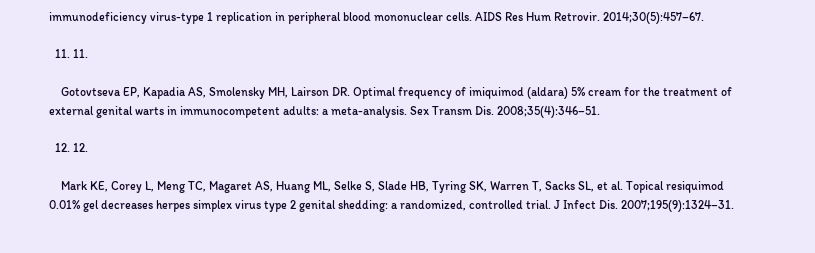immunodeficiency virus-type 1 replication in peripheral blood mononuclear cells. AIDS Res Hum Retrovir. 2014;30(5):457–67.

  11. 11.

    Gotovtseva EP, Kapadia AS, Smolensky MH, Lairson DR. Optimal frequency of imiquimod (aldara) 5% cream for the treatment of external genital warts in immunocompetent adults: a meta-analysis. Sex Transm Dis. 2008;35(4):346–51.

  12. 12.

    Mark KE, Corey L, Meng TC, Magaret AS, Huang ML, Selke S, Slade HB, Tyring SK, Warren T, Sacks SL, et al. Topical resiquimod 0.01% gel decreases herpes simplex virus type 2 genital shedding: a randomized, controlled trial. J Infect Dis. 2007;195(9):1324–31.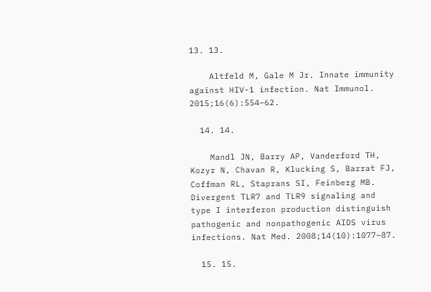13. 13.

    Altfeld M, Gale M Jr. Innate immunity against HIV-1 infection. Nat Immunol. 2015;16(6):554–62.

  14. 14.

    Mandl JN, Barry AP, Vanderford TH, Kozyr N, Chavan R, Klucking S, Barrat FJ, Coffman RL, Staprans SI, Feinberg MB. Divergent TLR7 and TLR9 signaling and type I interferon production distinguish pathogenic and nonpathogenic AIDS virus infections. Nat Med. 2008;14(10):1077–87.

  15. 15.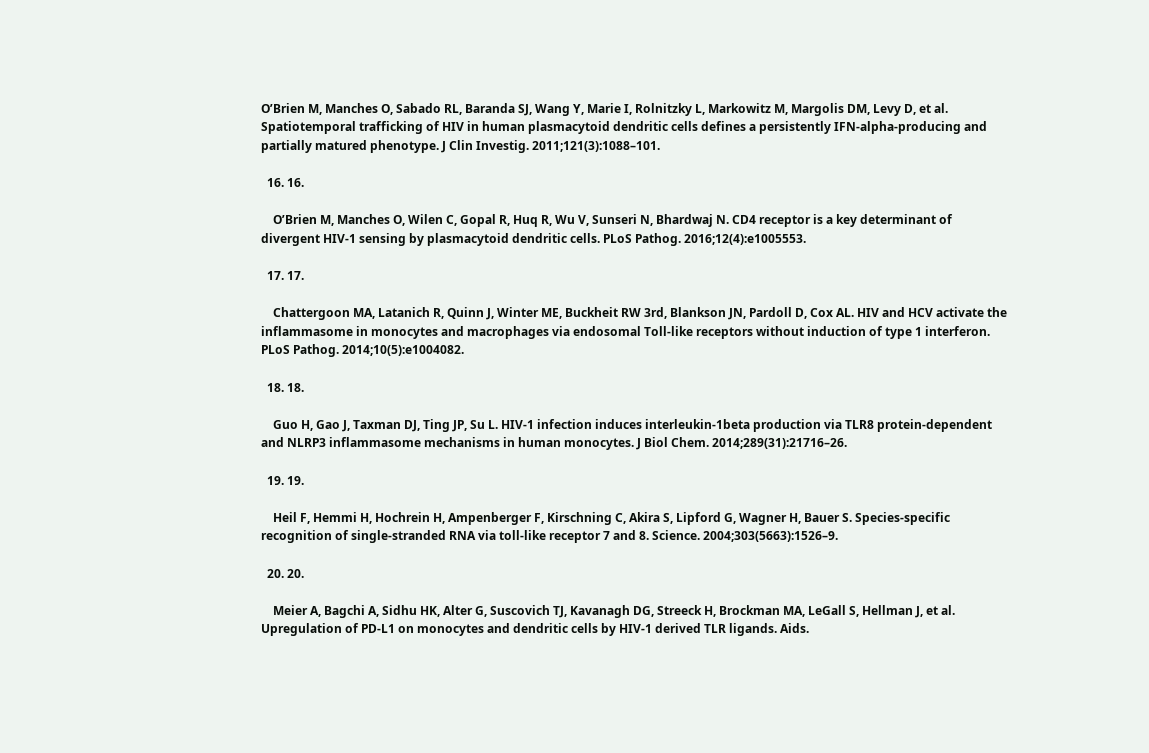O’Brien M, Manches O, Sabado RL, Baranda SJ, Wang Y, Marie I, Rolnitzky L, Markowitz M, Margolis DM, Levy D, et al. Spatiotemporal trafficking of HIV in human plasmacytoid dendritic cells defines a persistently IFN-alpha-producing and partially matured phenotype. J Clin Investig. 2011;121(3):1088–101.

  16. 16.

    O’Brien M, Manches O, Wilen C, Gopal R, Huq R, Wu V, Sunseri N, Bhardwaj N. CD4 receptor is a key determinant of divergent HIV-1 sensing by plasmacytoid dendritic cells. PLoS Pathog. 2016;12(4):e1005553.

  17. 17.

    Chattergoon MA, Latanich R, Quinn J, Winter ME, Buckheit RW 3rd, Blankson JN, Pardoll D, Cox AL. HIV and HCV activate the inflammasome in monocytes and macrophages via endosomal Toll-like receptors without induction of type 1 interferon. PLoS Pathog. 2014;10(5):e1004082.

  18. 18.

    Guo H, Gao J, Taxman DJ, Ting JP, Su L. HIV-1 infection induces interleukin-1beta production via TLR8 protein-dependent and NLRP3 inflammasome mechanisms in human monocytes. J Biol Chem. 2014;289(31):21716–26.

  19. 19.

    Heil F, Hemmi H, Hochrein H, Ampenberger F, Kirschning C, Akira S, Lipford G, Wagner H, Bauer S. Species-specific recognition of single-stranded RNA via toll-like receptor 7 and 8. Science. 2004;303(5663):1526–9.

  20. 20.

    Meier A, Bagchi A, Sidhu HK, Alter G, Suscovich TJ, Kavanagh DG, Streeck H, Brockman MA, LeGall S, Hellman J, et al. Upregulation of PD-L1 on monocytes and dendritic cells by HIV-1 derived TLR ligands. Aids.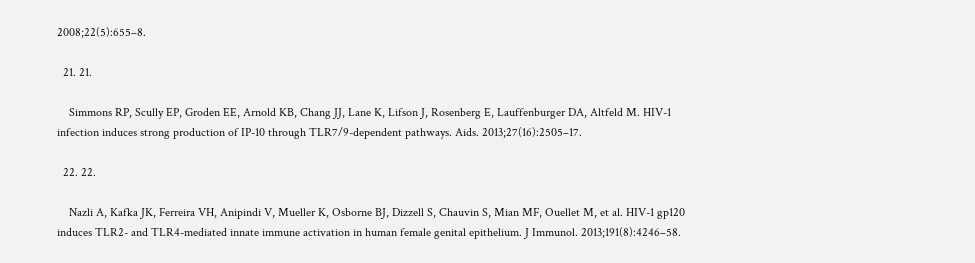2008;22(5):655–8.

  21. 21.

    Simmons RP, Scully EP, Groden EE, Arnold KB, Chang JJ, Lane K, Lifson J, Rosenberg E, Lauffenburger DA, Altfeld M. HIV-1 infection induces strong production of IP-10 through TLR7/9-dependent pathways. Aids. 2013;27(16):2505–17.

  22. 22.

    Nazli A, Kafka JK, Ferreira VH, Anipindi V, Mueller K, Osborne BJ, Dizzell S, Chauvin S, Mian MF, Ouellet M, et al. HIV-1 gp120 induces TLR2- and TLR4-mediated innate immune activation in human female genital epithelium. J Immunol. 2013;191(8):4246–58.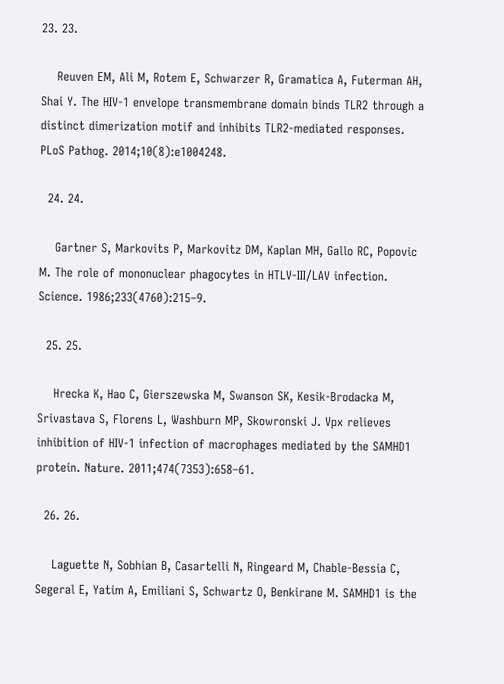23. 23.

    Reuven EM, Ali M, Rotem E, Schwarzer R, Gramatica A, Futerman AH, Shai Y. The HIV-1 envelope transmembrane domain binds TLR2 through a distinct dimerization motif and inhibits TLR2-mediated responses. PLoS Pathog. 2014;10(8):e1004248.

  24. 24.

    Gartner S, Markovits P, Markovitz DM, Kaplan MH, Gallo RC, Popovic M. The role of mononuclear phagocytes in HTLV-III/LAV infection. Science. 1986;233(4760):215–9.

  25. 25.

    Hrecka K, Hao C, Gierszewska M, Swanson SK, Kesik-Brodacka M, Srivastava S, Florens L, Washburn MP, Skowronski J. Vpx relieves inhibition of HIV-1 infection of macrophages mediated by the SAMHD1 protein. Nature. 2011;474(7353):658–61.

  26. 26.

    Laguette N, Sobhian B, Casartelli N, Ringeard M, Chable-Bessia C, Segeral E, Yatim A, Emiliani S, Schwartz O, Benkirane M. SAMHD1 is the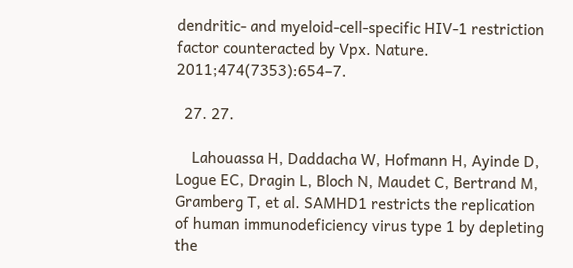dendritic- and myeloid-cell-specific HIV-1 restriction factor counteracted by Vpx. Nature. 2011;474(7353):654–7.

  27. 27.

    Lahouassa H, Daddacha W, Hofmann H, Ayinde D, Logue EC, Dragin L, Bloch N, Maudet C, Bertrand M, Gramberg T, et al. SAMHD1 restricts the replication of human immunodeficiency virus type 1 by depleting the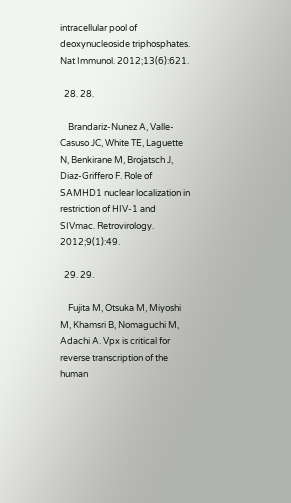intracellular pool of deoxynucleoside triphosphates. Nat Immunol. 2012;13(6):621.

  28. 28.

    Brandariz-Nunez A, Valle-Casuso JC, White TE, Laguette N, Benkirane M, Brojatsch J, Diaz-Griffero F. Role of SAMHD1 nuclear localization in restriction of HIV-1 and SIVmac. Retrovirology. 2012;9(1):49.

  29. 29.

    Fujita M, Otsuka M, Miyoshi M, Khamsri B, Nomaguchi M, Adachi A. Vpx is critical for reverse transcription of the human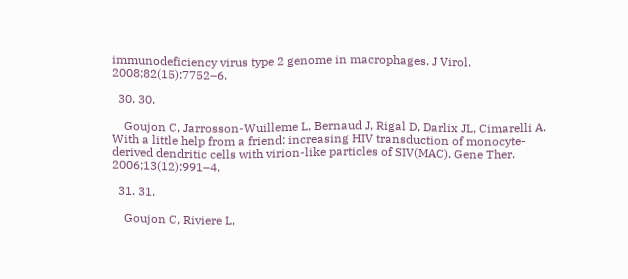immunodeficiency virus type 2 genome in macrophages. J Virol. 2008;82(15):7752–6.

  30. 30.

    Goujon C, Jarrosson-Wuilleme L, Bernaud J, Rigal D, Darlix JL, Cimarelli A. With a little help from a friend: increasing HIV transduction of monocyte-derived dendritic cells with virion-like particles of SIV(MAC). Gene Ther. 2006;13(12):991–4.

  31. 31.

    Goujon C, Riviere L,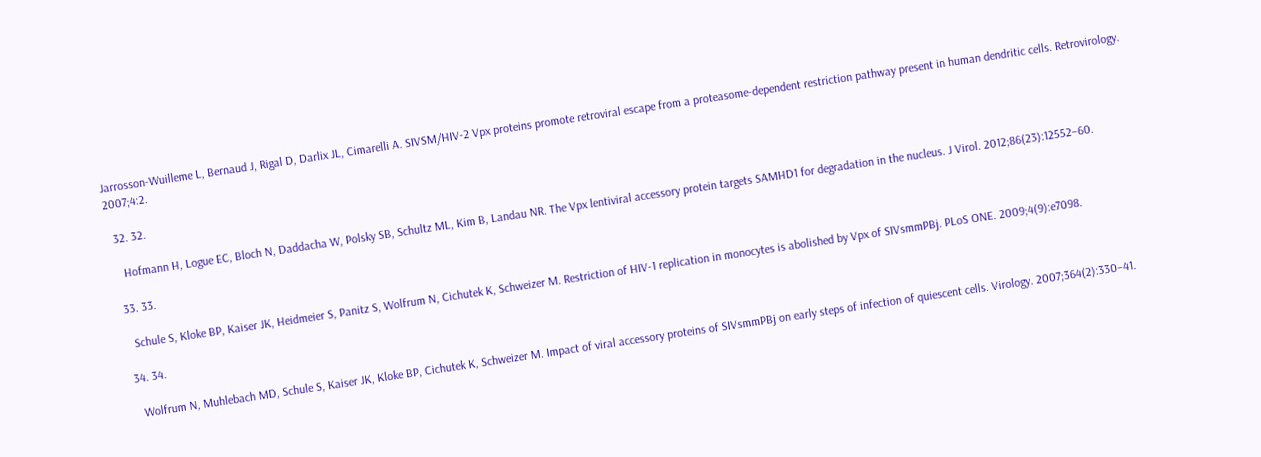Jarrosson-Wuilleme L, Bernaud J, Rigal D, Darlix JL, Cimarelli A. SIVSM/HIV-2 Vpx proteins promote retroviral escape from a proteasome-dependent restriction pathway present in human dendritic cells. Retrovirology. 2007;4:2.

  32. 32.

    Hofmann H, Logue EC, Bloch N, Daddacha W, Polsky SB, Schultz ML, Kim B, Landau NR. The Vpx lentiviral accessory protein targets SAMHD1 for degradation in the nucleus. J Virol. 2012;86(23):12552–60.

  33. 33.

    Schule S, Kloke BP, Kaiser JK, Heidmeier S, Panitz S, Wolfrum N, Cichutek K, Schweizer M. Restriction of HIV-1 replication in monocytes is abolished by Vpx of SIVsmmPBj. PLoS ONE. 2009;4(9):e7098.

  34. 34.

    Wolfrum N, Muhlebach MD, Schule S, Kaiser JK, Kloke BP, Cichutek K, Schweizer M. Impact of viral accessory proteins of SIVsmmPBj on early steps of infection of quiescent cells. Virology. 2007;364(2):330–41.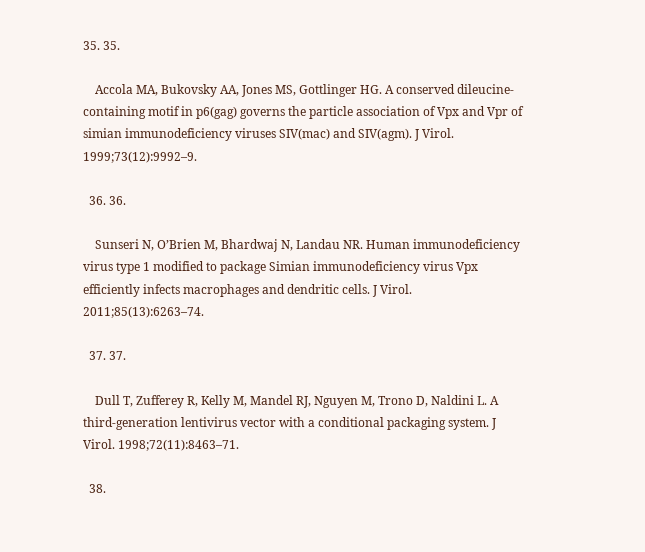35. 35.

    Accola MA, Bukovsky AA, Jones MS, Gottlinger HG. A conserved dileucine-containing motif in p6(gag) governs the particle association of Vpx and Vpr of simian immunodeficiency viruses SIV(mac) and SIV(agm). J Virol. 1999;73(12):9992–9.

  36. 36.

    Sunseri N, O’Brien M, Bhardwaj N, Landau NR. Human immunodeficiency virus type 1 modified to package Simian immunodeficiency virus Vpx efficiently infects macrophages and dendritic cells. J Virol. 2011;85(13):6263–74.

  37. 37.

    Dull T, Zufferey R, Kelly M, Mandel RJ, Nguyen M, Trono D, Naldini L. A third-generation lentivirus vector with a conditional packaging system. J Virol. 1998;72(11):8463–71.

  38.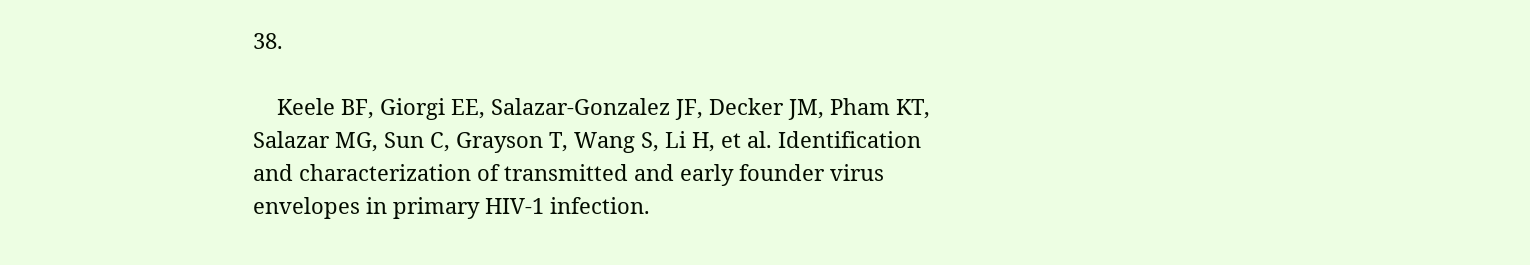38.

    Keele BF, Giorgi EE, Salazar-Gonzalez JF, Decker JM, Pham KT, Salazar MG, Sun C, Grayson T, Wang S, Li H, et al. Identification and characterization of transmitted and early founder virus envelopes in primary HIV-1 infection.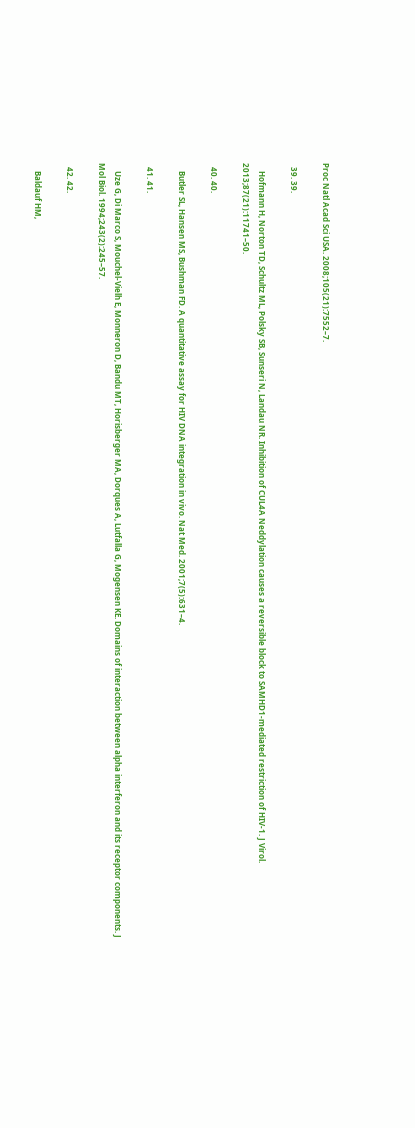Proc Natl Acad Sci USA. 2008;105(21):7552–7.

  39. 39.

    Hofmann H, Norton TD, Schultz ML, Polsky SB, Sunseri N, Landau NR. Inhibition of CUL4A Neddylation causes a reversible block to SAMHD1-mediated restriction of HIV-1. J Virol. 2013;87(21):11741–50.

  40. 40.

    Butler SL, Hansen MS, Bushman FD. A quantitative assay for HIV DNA integration in vivo. Nat Med. 2001;7(5):631–4.

  41. 41.

    Uze G, Di Marco S, Mouchel-Vielh E, Monneron D, Bandu MT, Horisberger MA, Dorques A, Lutfalla G, Mogensen KE. Domains of interaction between alpha interferon and its receptor components. J Mol Biol. 1994;243(2):245–57.

  42. 42.

    Baldauf HM,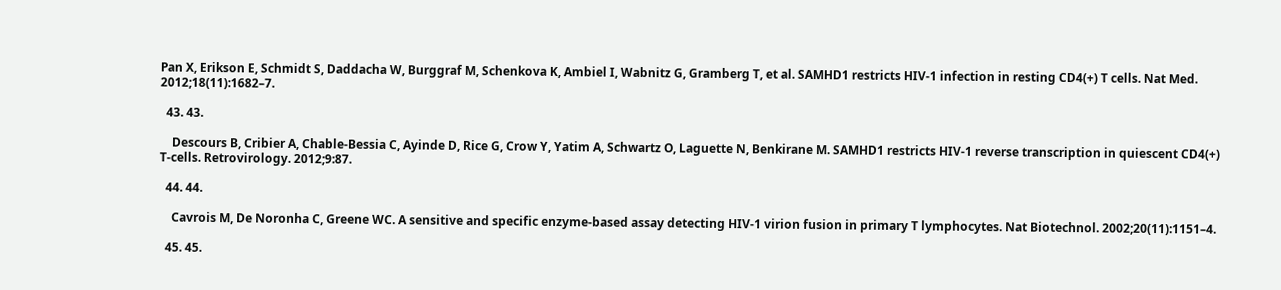Pan X, Erikson E, Schmidt S, Daddacha W, Burggraf M, Schenkova K, Ambiel I, Wabnitz G, Gramberg T, et al. SAMHD1 restricts HIV-1 infection in resting CD4(+) T cells. Nat Med. 2012;18(11):1682–7.

  43. 43.

    Descours B, Cribier A, Chable-Bessia C, Ayinde D, Rice G, Crow Y, Yatim A, Schwartz O, Laguette N, Benkirane M. SAMHD1 restricts HIV-1 reverse transcription in quiescent CD4(+) T-cells. Retrovirology. 2012;9:87.

  44. 44.

    Cavrois M, De Noronha C, Greene WC. A sensitive and specific enzyme-based assay detecting HIV-1 virion fusion in primary T lymphocytes. Nat Biotechnol. 2002;20(11):1151–4.

  45. 45.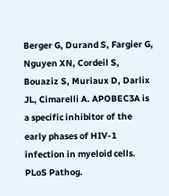Berger G, Durand S, Fargier G, Nguyen XN, Cordeil S, Bouaziz S, Muriaux D, Darlix JL, Cimarelli A. APOBEC3A is a specific inhibitor of the early phases of HIV-1 infection in myeloid cells. PLoS Pathog.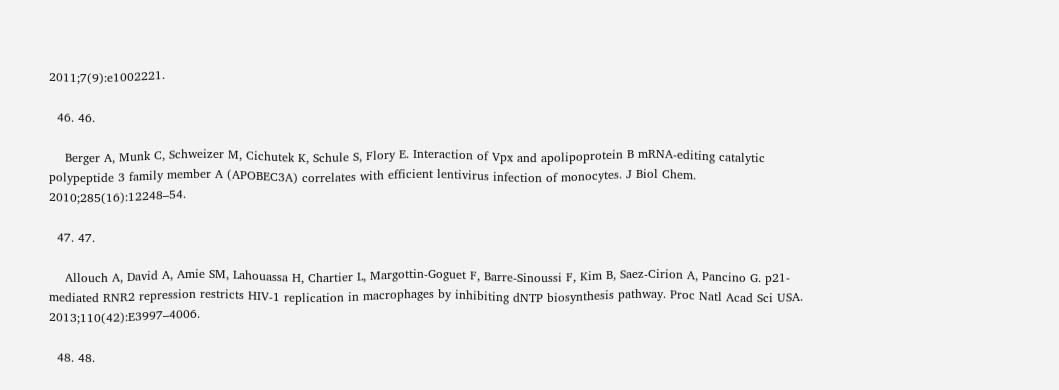2011;7(9):e1002221.

  46. 46.

    Berger A, Munk C, Schweizer M, Cichutek K, Schule S, Flory E. Interaction of Vpx and apolipoprotein B mRNA-editing catalytic polypeptide 3 family member A (APOBEC3A) correlates with efficient lentivirus infection of monocytes. J Biol Chem. 2010;285(16):12248–54.

  47. 47.

    Allouch A, David A, Amie SM, Lahouassa H, Chartier L, Margottin-Goguet F, Barre-Sinoussi F, Kim B, Saez-Cirion A, Pancino G. p21-mediated RNR2 repression restricts HIV-1 replication in macrophages by inhibiting dNTP biosynthesis pathway. Proc Natl Acad Sci USA. 2013;110(42):E3997–4006.

  48. 48.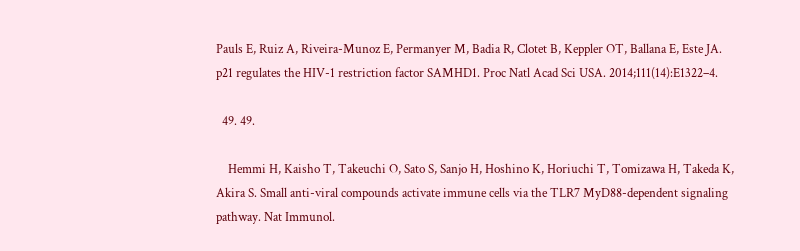Pauls E, Ruiz A, Riveira-Munoz E, Permanyer M, Badia R, Clotet B, Keppler OT, Ballana E, Este JA. p21 regulates the HIV-1 restriction factor SAMHD1. Proc Natl Acad Sci USA. 2014;111(14):E1322–4.

  49. 49.

    Hemmi H, Kaisho T, Takeuchi O, Sato S, Sanjo H, Hoshino K, Horiuchi T, Tomizawa H, Takeda K, Akira S. Small anti-viral compounds activate immune cells via the TLR7 MyD88-dependent signaling pathway. Nat Immunol.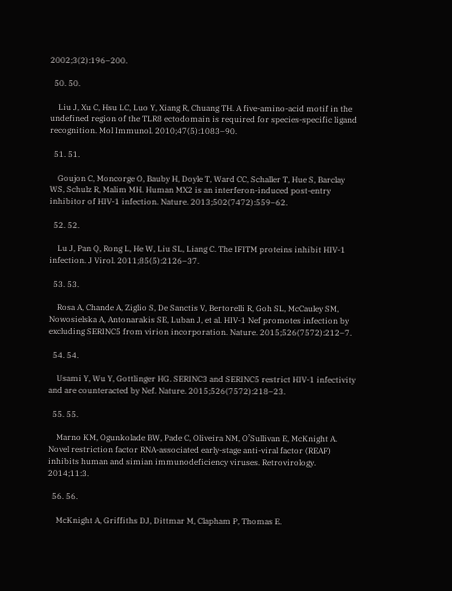2002;3(2):196–200.

  50. 50.

    Liu J, Xu C, Hsu LC, Luo Y, Xiang R, Chuang TH. A five-amino-acid motif in the undefined region of the TLR8 ectodomain is required for species-specific ligand recognition. Mol Immunol. 2010;47(5):1083–90.

  51. 51.

    Goujon C, Moncorge O, Bauby H, Doyle T, Ward CC, Schaller T, Hue S, Barclay WS, Schulz R, Malim MH. Human MX2 is an interferon-induced post-entry inhibitor of HIV-1 infection. Nature. 2013;502(7472):559–62.

  52. 52.

    Lu J, Pan Q, Rong L, He W, Liu SL, Liang C. The IFITM proteins inhibit HIV-1 infection. J Virol. 2011;85(5):2126–37.

  53. 53.

    Rosa A, Chande A, Ziglio S, De Sanctis V, Bertorelli R, Goh SL, McCauley SM, Nowosielska A, Antonarakis SE, Luban J, et al. HIV-1 Nef promotes infection by excluding SERINC5 from virion incorporation. Nature. 2015;526(7572):212–7.

  54. 54.

    Usami Y, Wu Y, Gottlinger HG. SERINC3 and SERINC5 restrict HIV-1 infectivity and are counteracted by Nef. Nature. 2015;526(7572):218–23.

  55. 55.

    Marno KM, Ogunkolade BW, Pade C, Oliveira NM, O’Sullivan E, McKnight A. Novel restriction factor RNA-associated early-stage anti-viral factor (REAF) inhibits human and simian immunodeficiency viruses. Retrovirology. 2014;11:3.

  56. 56.

    McKnight A, Griffiths DJ, Dittmar M, Clapham P, Thomas E.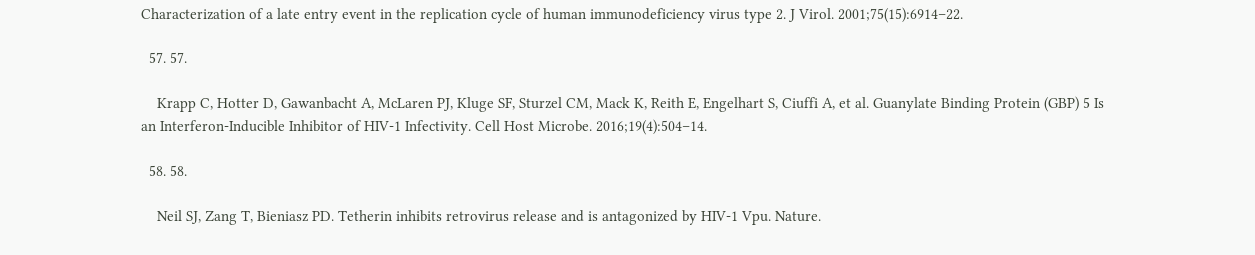Characterization of a late entry event in the replication cycle of human immunodeficiency virus type 2. J Virol. 2001;75(15):6914–22.

  57. 57.

    Krapp C, Hotter D, Gawanbacht A, McLaren PJ, Kluge SF, Sturzel CM, Mack K, Reith E, Engelhart S, Ciuffi A, et al. Guanylate Binding Protein (GBP) 5 Is an Interferon-Inducible Inhibitor of HIV-1 Infectivity. Cell Host Microbe. 2016;19(4):504–14.

  58. 58.

    Neil SJ, Zang T, Bieniasz PD. Tetherin inhibits retrovirus release and is antagonized by HIV-1 Vpu. Nature.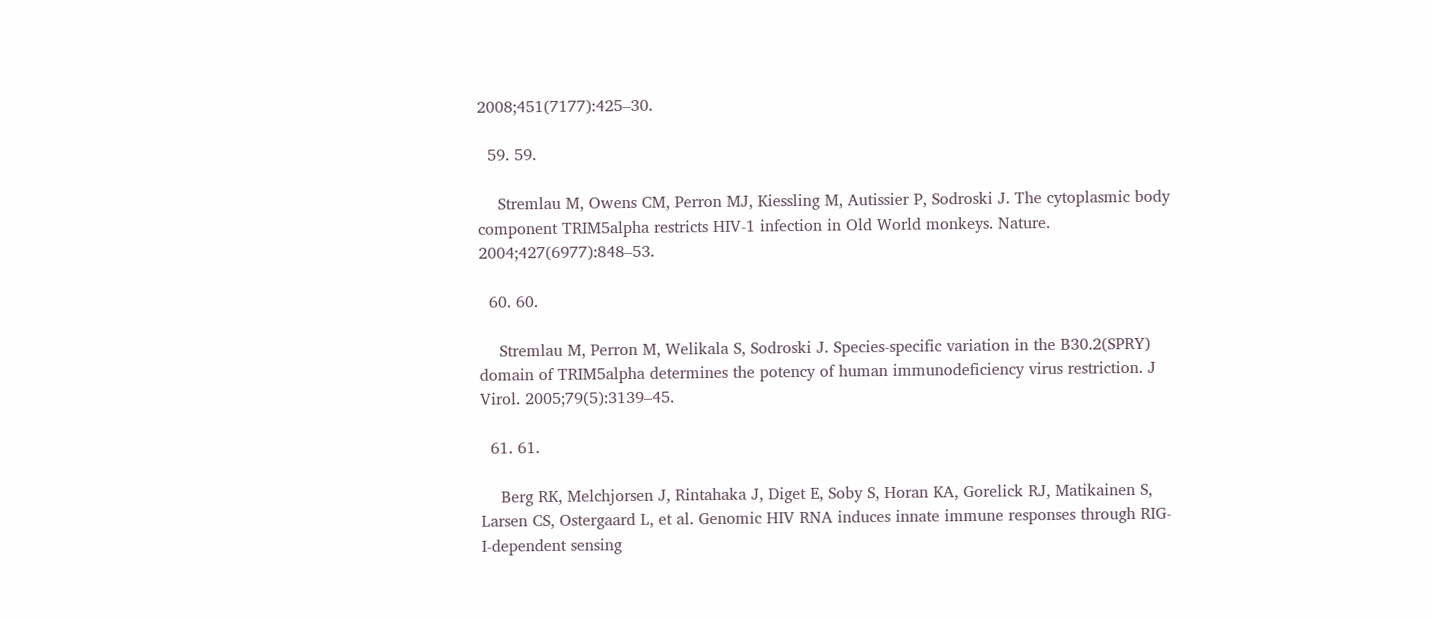2008;451(7177):425–30.

  59. 59.

    Stremlau M, Owens CM, Perron MJ, Kiessling M, Autissier P, Sodroski J. The cytoplasmic body component TRIM5alpha restricts HIV-1 infection in Old World monkeys. Nature. 2004;427(6977):848–53.

  60. 60.

    Stremlau M, Perron M, Welikala S, Sodroski J. Species-specific variation in the B30.2(SPRY) domain of TRIM5alpha determines the potency of human immunodeficiency virus restriction. J Virol. 2005;79(5):3139–45.

  61. 61.

    Berg RK, Melchjorsen J, Rintahaka J, Diget E, Soby S, Horan KA, Gorelick RJ, Matikainen S, Larsen CS, Ostergaard L, et al. Genomic HIV RNA induces innate immune responses through RIG-I-dependent sensing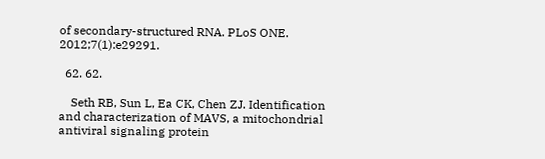of secondary-structured RNA. PLoS ONE. 2012;7(1):e29291.

  62. 62.

    Seth RB, Sun L, Ea CK, Chen ZJ. Identification and characterization of MAVS, a mitochondrial antiviral signaling protein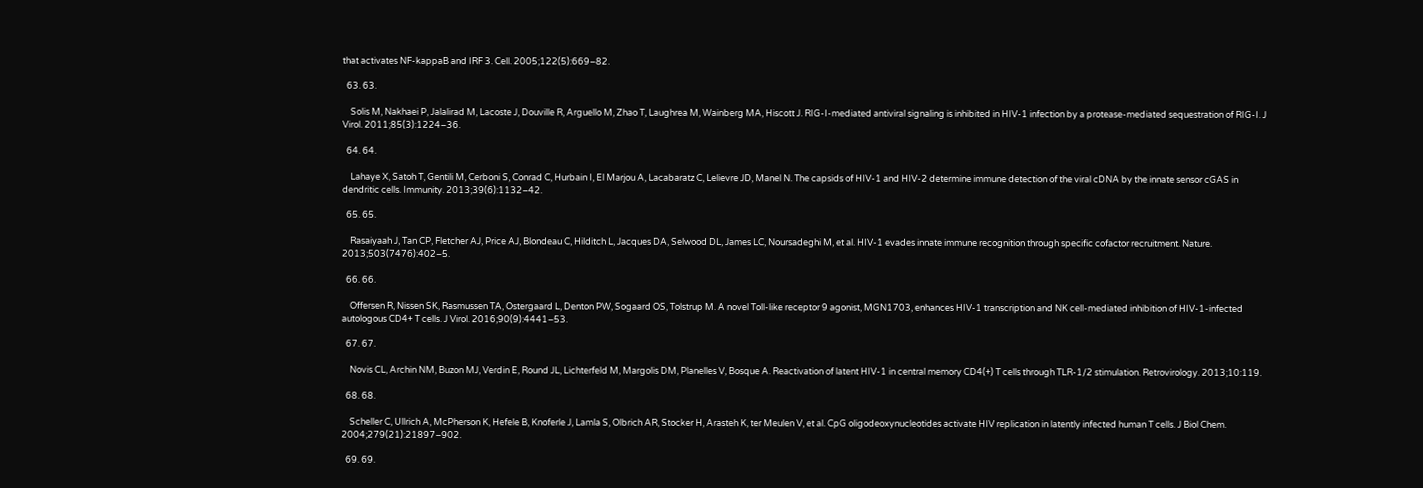that activates NF-kappaB and IRF 3. Cell. 2005;122(5):669–82.

  63. 63.

    Solis M, Nakhaei P, Jalalirad M, Lacoste J, Douville R, Arguello M, Zhao T, Laughrea M, Wainberg MA, Hiscott J. RIG-I-mediated antiviral signaling is inhibited in HIV-1 infection by a protease-mediated sequestration of RIG-I. J Virol. 2011;85(3):1224–36.

  64. 64.

    Lahaye X, Satoh T, Gentili M, Cerboni S, Conrad C, Hurbain I, El Marjou A, Lacabaratz C, Lelievre JD, Manel N. The capsids of HIV-1 and HIV-2 determine immune detection of the viral cDNA by the innate sensor cGAS in dendritic cells. Immunity. 2013;39(6):1132–42.

  65. 65.

    Rasaiyaah J, Tan CP, Fletcher AJ, Price AJ, Blondeau C, Hilditch L, Jacques DA, Selwood DL, James LC, Noursadeghi M, et al. HIV-1 evades innate immune recognition through specific cofactor recruitment. Nature. 2013;503(7476):402–5.

  66. 66.

    Offersen R, Nissen SK, Rasmussen TA, Ostergaard L, Denton PW, Sogaard OS, Tolstrup M. A novel Toll-like receptor 9 agonist, MGN1703, enhances HIV-1 transcription and NK cell-mediated inhibition of HIV-1-infected autologous CD4+ T cells. J Virol. 2016;90(9):4441–53.

  67. 67.

    Novis CL, Archin NM, Buzon MJ, Verdin E, Round JL, Lichterfeld M, Margolis DM, Planelles V, Bosque A. Reactivation of latent HIV-1 in central memory CD4(+) T cells through TLR-1/2 stimulation. Retrovirology. 2013;10:119.

  68. 68.

    Scheller C, Ullrich A, McPherson K, Hefele B, Knoferle J, Lamla S, Olbrich AR, Stocker H, Arasteh K, ter Meulen V, et al. CpG oligodeoxynucleotides activate HIV replication in latently infected human T cells. J Biol Chem. 2004;279(21):21897–902.

  69. 69.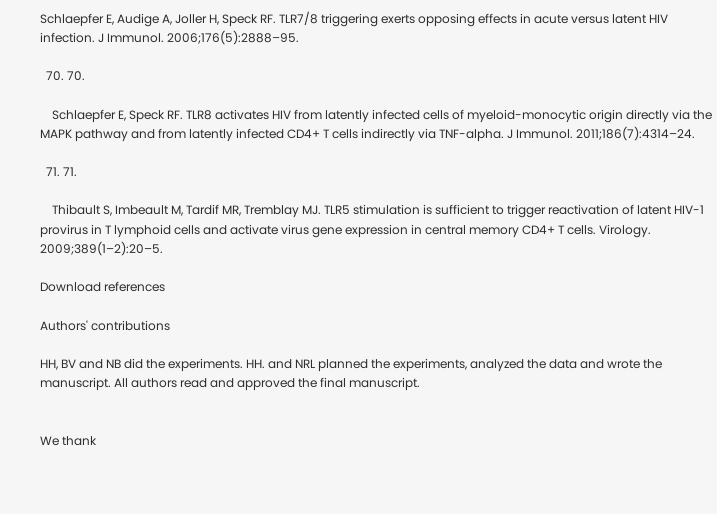Schlaepfer E, Audige A, Joller H, Speck RF. TLR7/8 triggering exerts opposing effects in acute versus latent HIV infection. J Immunol. 2006;176(5):2888–95.

  70. 70.

    Schlaepfer E, Speck RF. TLR8 activates HIV from latently infected cells of myeloid-monocytic origin directly via the MAPK pathway and from latently infected CD4+ T cells indirectly via TNF-alpha. J Immunol. 2011;186(7):4314–24.

  71. 71.

    Thibault S, Imbeault M, Tardif MR, Tremblay MJ. TLR5 stimulation is sufficient to trigger reactivation of latent HIV-1 provirus in T lymphoid cells and activate virus gene expression in central memory CD4+ T cells. Virology. 2009;389(1–2):20–5.

Download references

Authors' contributions

HH, BV and NB did the experiments. HH. and NRL planned the experiments, analyzed the data and wrote the manuscript. All authors read and approved the final manuscript.


We thank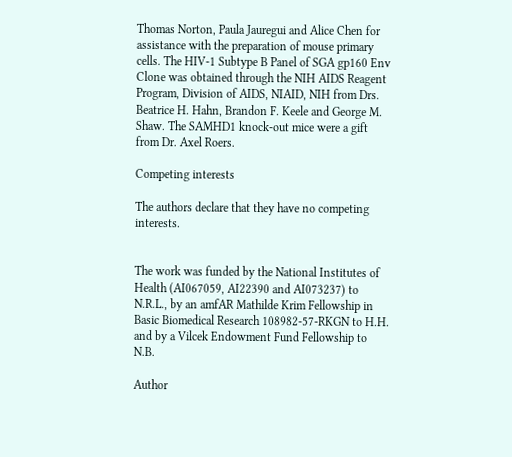Thomas Norton, Paula Jauregui and Alice Chen for assistance with the preparation of mouse primary cells. The HIV-1 Subtype B Panel of SGA gp160 Env Clone was obtained through the NIH AIDS Reagent Program, Division of AIDS, NIAID, NIH from Drs. Beatrice H. Hahn, Brandon F. Keele and George M. Shaw. The SAMHD1 knock-out mice were a gift from Dr. Axel Roers.

Competing interests

The authors declare that they have no competing interests.


The work was funded by the National Institutes of Health (AI067059, AI22390 and AI073237) to N.R.L., by an amfAR Mathilde Krim Fellowship in Basic Biomedical Research 108982-57-RKGN to H.H. and by a Vilcek Endowment Fund Fellowship to N.B.

Author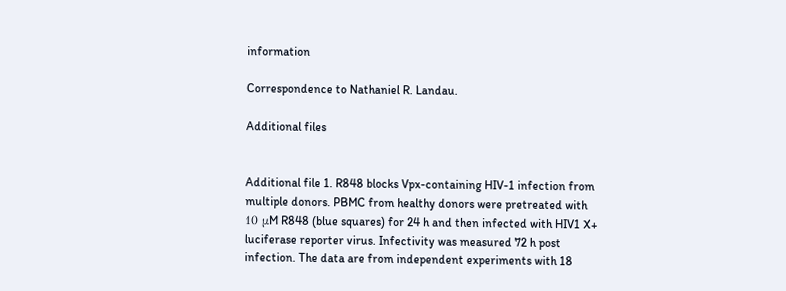information

Correspondence to Nathaniel R. Landau.

Additional files


Additional file 1. R848 blocks Vpx-containing HIV-1 infection from multiple donors. PBMC from healthy donors were pretreated with 10 μM R848 (blue squares) for 24 h and then infected with HIV1 X+ luciferase reporter virus. Infectivity was measured 72 h post infection. The data are from independent experiments with 18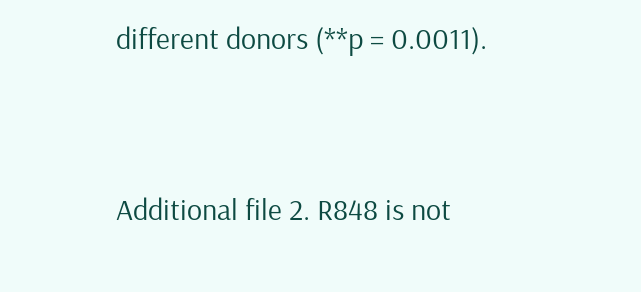different donors (**p = 0.0011).


Additional file 2. R848 is not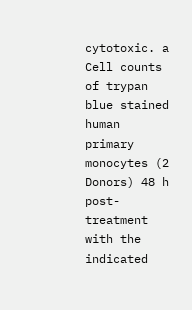cytotoxic. a Cell counts of trypan blue stained human primary monocytes (2 Donors) 48 h post-treatment with the indicated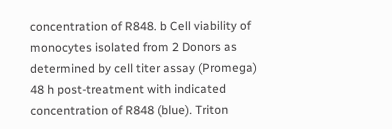concentration of R848. b Cell viability of monocytes isolated from 2 Donors as determined by cell titer assay (Promega) 48 h post-treatment with indicated concentration of R848 (blue). Triton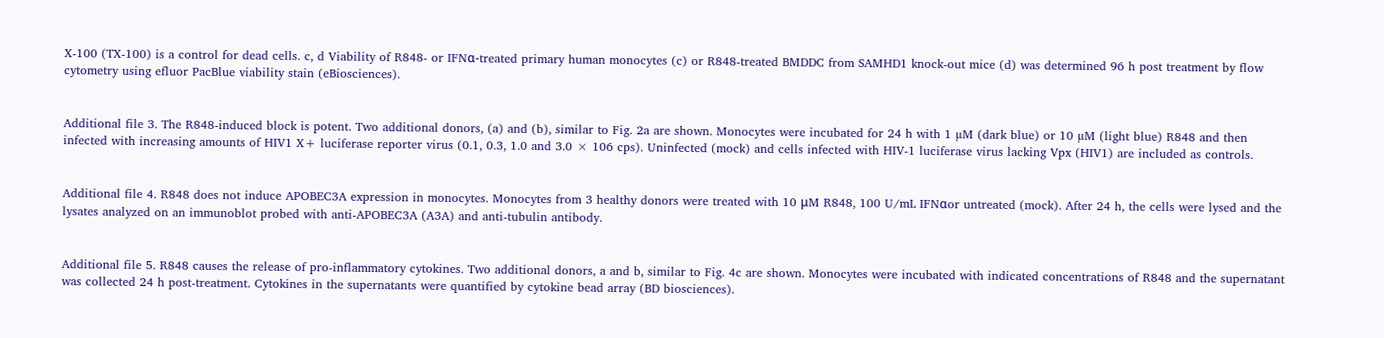X-100 (TX-100) is a control for dead cells. c, d Viability of R848- or IFNα-treated primary human monocytes (c) or R848-treated BMDDC from SAMHD1 knock-out mice (d) was determined 96 h post treatment by flow cytometry using efluor PacBlue viability stain (eBiosciences).


Additional file 3. The R848-induced block is potent. Two additional donors, (a) and (b), similar to Fig. 2a are shown. Monocytes were incubated for 24 h with 1 µM (dark blue) or 10 µM (light blue) R848 and then infected with increasing amounts of HIV1 X+ luciferase reporter virus (0.1, 0.3, 1.0 and 3.0 × 106 cps). Uninfected (mock) and cells infected with HIV-1 luciferase virus lacking Vpx (HIV1) are included as controls.


Additional file 4. R848 does not induce APOBEC3A expression in monocytes. Monocytes from 3 healthy donors were treated with 10 μM R848, 100 U/mL IFNαor untreated (mock). After 24 h, the cells were lysed and the lysates analyzed on an immunoblot probed with anti-APOBEC3A (A3A) and anti-tubulin antibody.


Additional file 5. R848 causes the release of pro-inflammatory cytokines. Two additional donors, a and b, similar to Fig. 4c are shown. Monocytes were incubated with indicated concentrations of R848 and the supernatant was collected 24 h post-treatment. Cytokines in the supernatants were quantified by cytokine bead array (BD biosciences).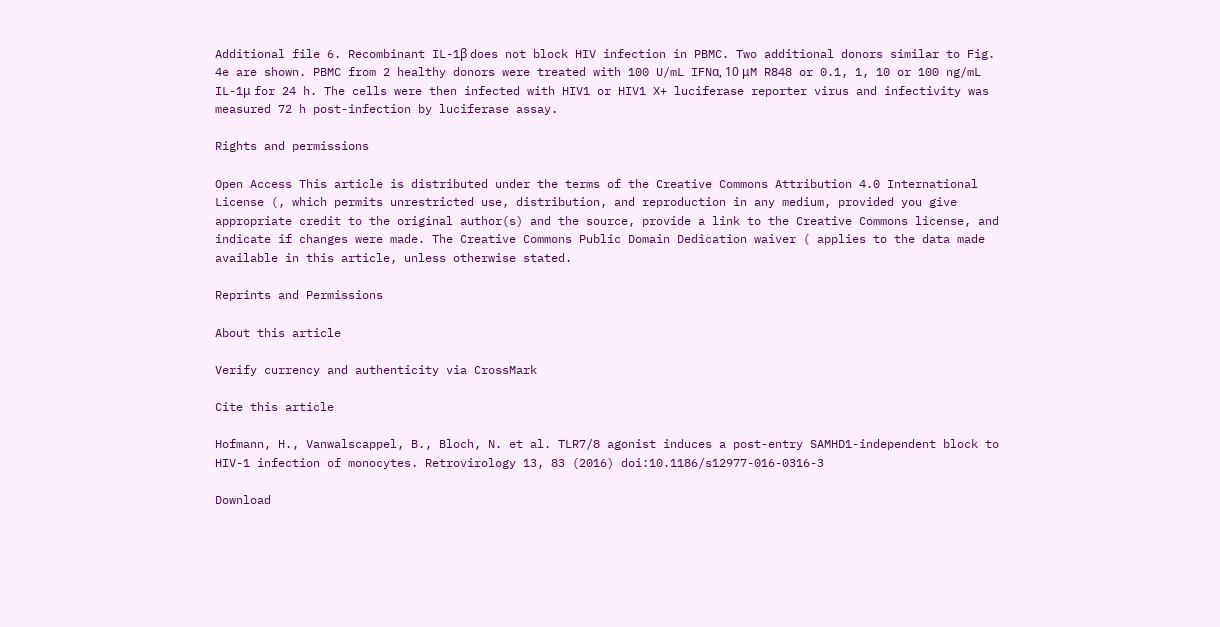Additional file 6. Recombinant IL-1β does not block HIV infection in PBMC. Two additional donors similar to Fig. 4e are shown. PBMC from 2 healthy donors were treated with 100 U/mL IFNα, 10 μM R848 or 0.1, 1, 10 or 100 ng/mL IL-1μ for 24 h. The cells were then infected with HIV1 or HIV1 X+ luciferase reporter virus and infectivity was measured 72 h post-infection by luciferase assay.

Rights and permissions

Open Access This article is distributed under the terms of the Creative Commons Attribution 4.0 International License (, which permits unrestricted use, distribution, and reproduction in any medium, provided you give appropriate credit to the original author(s) and the source, provide a link to the Creative Commons license, and indicate if changes were made. The Creative Commons Public Domain Dedication waiver ( applies to the data made available in this article, unless otherwise stated.

Reprints and Permissions

About this article

Verify currency and authenticity via CrossMark

Cite this article

Hofmann, H., Vanwalscappel, B., Bloch, N. et al. TLR7/8 agonist induces a post-entry SAMHD1-independent block to HIV-1 infection of monocytes. Retrovirology 13, 83 (2016) doi:10.1186/s12977-016-0316-3

Download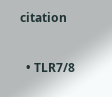citation


  • TLR7/8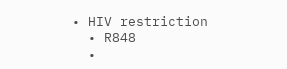• HIV restriction
  • R848
  •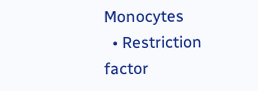Monocytes
  • Restriction factor